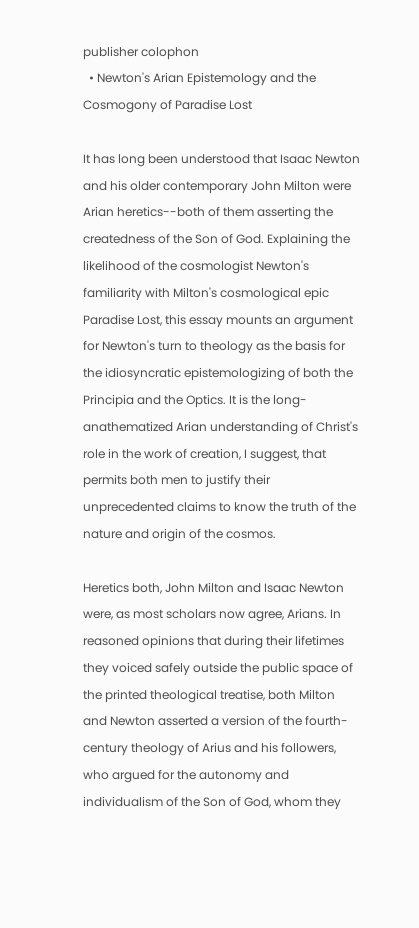publisher colophon
  • Newton's Arian Epistemology and the Cosmogony of Paradise Lost

It has long been understood that Isaac Newton and his older contemporary John Milton were Arian heretics--both of them asserting the createdness of the Son of God. Explaining the likelihood of the cosmologist Newton's familiarity with Milton's cosmological epic Paradise Lost, this essay mounts an argument for Newton's turn to theology as the basis for the idiosyncratic epistemologizing of both the Principia and the Optics. It is the long-anathematized Arian understanding of Christ's role in the work of creation, I suggest, that permits both men to justify their unprecedented claims to know the truth of the nature and origin of the cosmos.

Heretics both, John Milton and Isaac Newton were, as most scholars now agree, Arians. In reasoned opinions that during their lifetimes they voiced safely outside the public space of the printed theological treatise, both Milton and Newton asserted a version of the fourth-century theology of Arius and his followers, who argued for the autonomy and individualism of the Son of God, whom they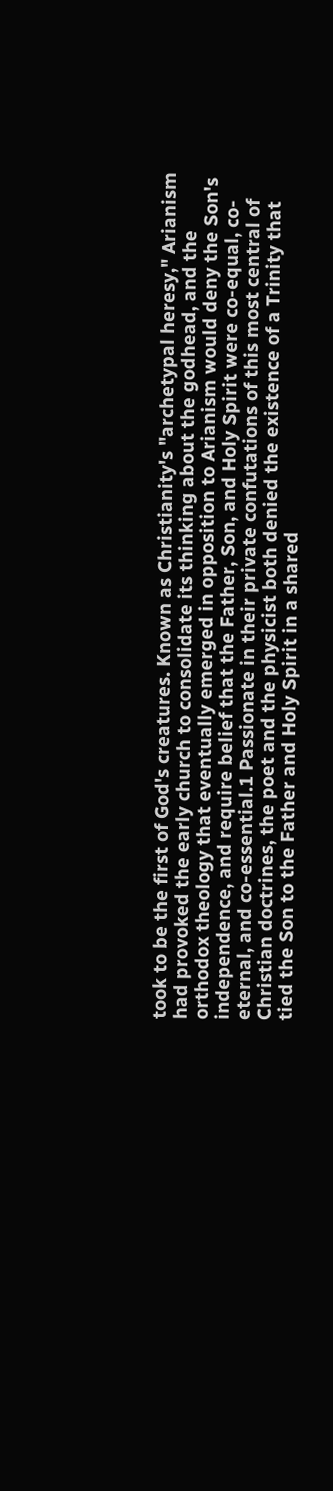took to be the first of God's creatures. Known as Christianity's "archetypal heresy," Arianism had provoked the early church to consolidate its thinking about the godhead, and the orthodox theology that eventually emerged in opposition to Arianism would deny the Son's independence, and require belief that the Father, Son, and Holy Spirit were co-equal, co-eternal, and co-essential.1 Passionate in their private confutations of this most central of Christian doctrines, the poet and the physicist both denied the existence of a Trinity that tied the Son to the Father and Holy Spirit in a shared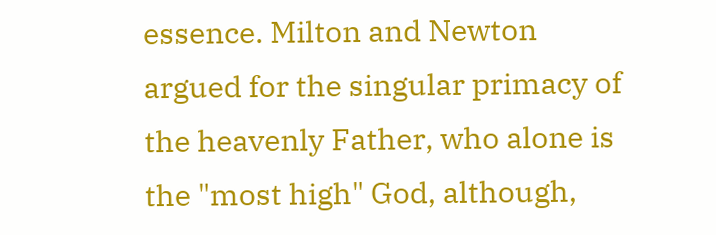essence. Milton and Newton argued for the singular primacy of the heavenly Father, who alone is the "most high" God, although,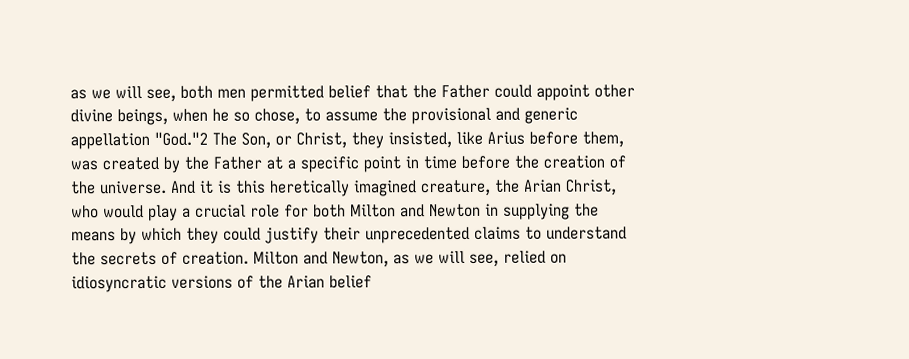as we will see, both men permitted belief that the Father could appoint other divine beings, when he so chose, to assume the provisional and generic appellation "God."2 The Son, or Christ, they insisted, like Arius before them, was created by the Father at a specific point in time before the creation of the universe. And it is this heretically imagined creature, the Arian Christ, who would play a crucial role for both Milton and Newton in supplying the means by which they could justify their unprecedented claims to understand the secrets of creation. Milton and Newton, as we will see, relied on idiosyncratic versions of the Arian belief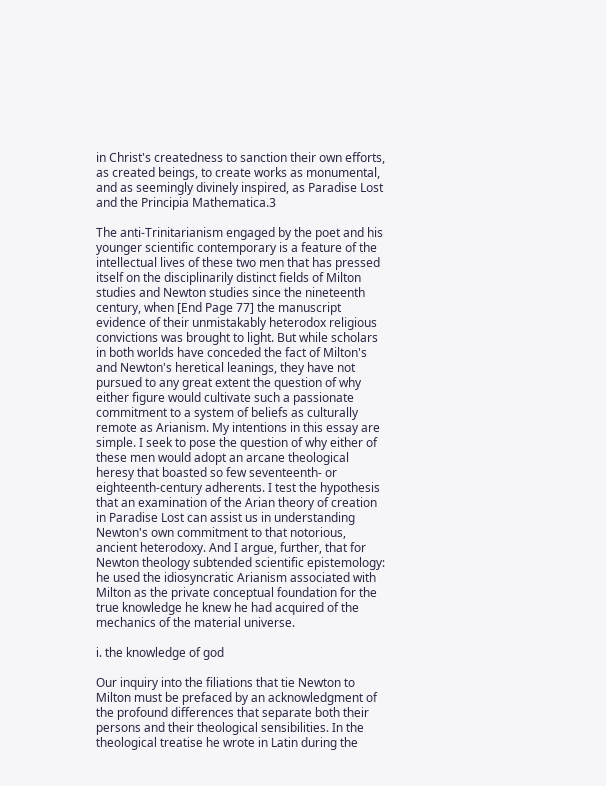in Christ's createdness to sanction their own efforts, as created beings, to create works as monumental, and as seemingly divinely inspired, as Paradise Lost and the Principia Mathematica.3

The anti-Trinitarianism engaged by the poet and his younger scientific contemporary is a feature of the intellectual lives of these two men that has pressed itself on the disciplinarily distinct fields of Milton studies and Newton studies since the nineteenth century, when [End Page 77] the manuscript evidence of their unmistakably heterodox religious convictions was brought to light. But while scholars in both worlds have conceded the fact of Milton's and Newton's heretical leanings, they have not pursued to any great extent the question of why either figure would cultivate such a passionate commitment to a system of beliefs as culturally remote as Arianism. My intentions in this essay are simple. I seek to pose the question of why either of these men would adopt an arcane theological heresy that boasted so few seventeenth- or eighteenth-century adherents. I test the hypothesis that an examination of the Arian theory of creation in Paradise Lost can assist us in understanding Newton's own commitment to that notorious, ancient heterodoxy. And I argue, further, that for Newton theology subtended scientific epistemology: he used the idiosyncratic Arianism associated with Milton as the private conceptual foundation for the true knowledge he knew he had acquired of the mechanics of the material universe.

i. the knowledge of god

Our inquiry into the filiations that tie Newton to Milton must be prefaced by an acknowledgment of the profound differences that separate both their persons and their theological sensibilities. In the theological treatise he wrote in Latin during the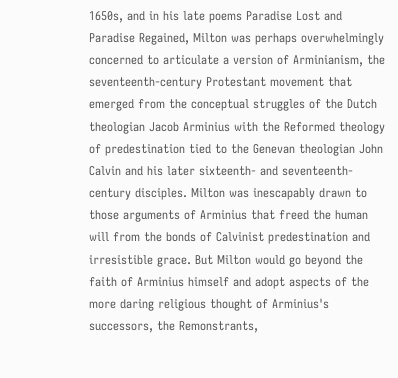1650s, and in his late poems Paradise Lost and Paradise Regained, Milton was perhaps overwhelmingly concerned to articulate a version of Arminianism, the seventeenth-century Protestant movement that emerged from the conceptual struggles of the Dutch theologian Jacob Arminius with the Reformed theology of predestination tied to the Genevan theologian John Calvin and his later sixteenth- and seventeenth-century disciples. Milton was inescapably drawn to those arguments of Arminius that freed the human will from the bonds of Calvinist predestination and irresistible grace. But Milton would go beyond the faith of Arminius himself and adopt aspects of the more daring religious thought of Arminius's successors, the Remonstrants,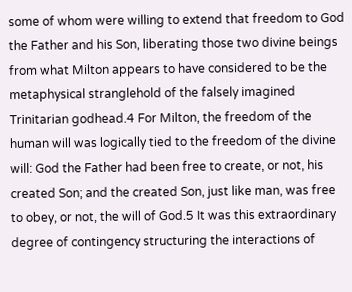some of whom were willing to extend that freedom to God the Father and his Son, liberating those two divine beings from what Milton appears to have considered to be the metaphysical stranglehold of the falsely imagined Trinitarian godhead.4 For Milton, the freedom of the human will was logically tied to the freedom of the divine will: God the Father had been free to create, or not, his created Son; and the created Son, just like man, was free to obey, or not, the will of God.5 It was this extraordinary degree of contingency structuring the interactions of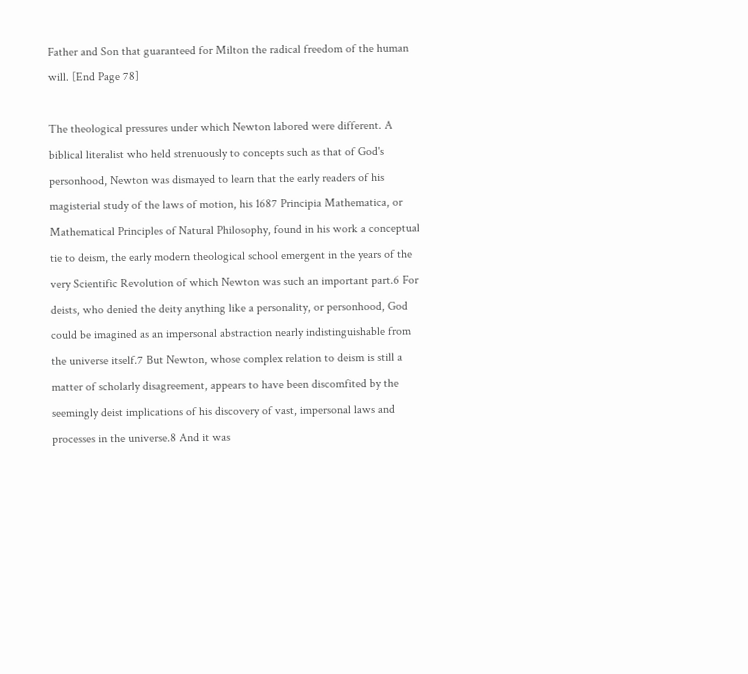Father and Son that guaranteed for Milton the radical freedom of the human will. [End Page 78]

The theological pressures under which Newton labored were different. A biblical literalist who held strenuously to concepts such as that of God's personhood, Newton was dismayed to learn that the early readers of his magisterial study of the laws of motion, his 1687 Principia Mathematica, or Mathematical Principles of Natural Philosophy, found in his work a conceptual tie to deism, the early modern theological school emergent in the years of the very Scientific Revolution of which Newton was such an important part.6 For deists, who denied the deity anything like a personality, or personhood, God could be imagined as an impersonal abstraction nearly indistinguishable from the universe itself.7 But Newton, whose complex relation to deism is still a matter of scholarly disagreement, appears to have been discomfited by the seemingly deist implications of his discovery of vast, impersonal laws and processes in the universe.8 And it was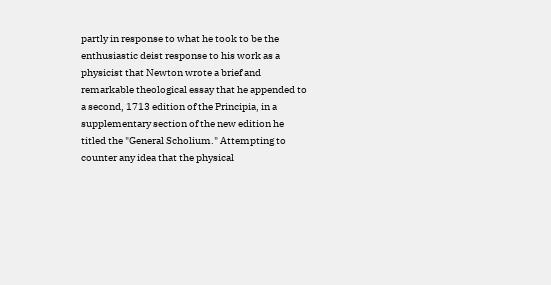partly in response to what he took to be the enthusiastic deist response to his work as a physicist that Newton wrote a brief and remarkable theological essay that he appended to a second, 1713 edition of the Principia, in a supplementary section of the new edition he titled the "General Scholium." Attempting to counter any idea that the physical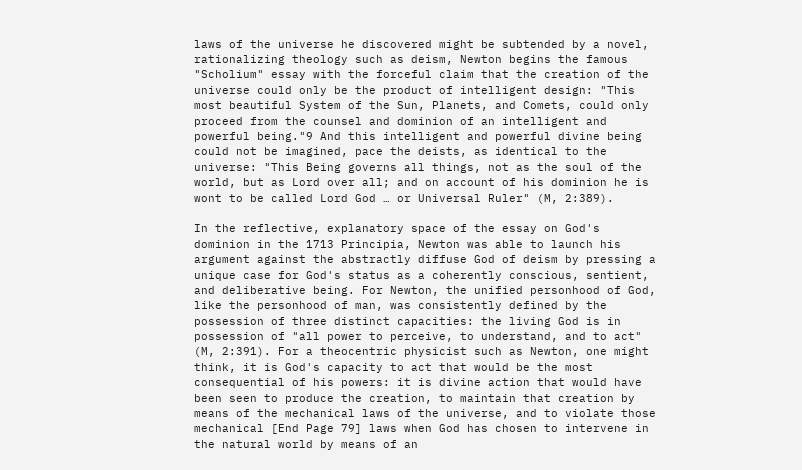laws of the universe he discovered might be subtended by a novel, rationalizing theology such as deism, Newton begins the famous "Scholium" essay with the forceful claim that the creation of the universe could only be the product of intelligent design: "This most beautiful System of the Sun, Planets, and Comets, could only proceed from the counsel and dominion of an intelligent and powerful being."9 And this intelligent and powerful divine being could not be imagined, pace the deists, as identical to the universe: "This Being governs all things, not as the soul of the world, but as Lord over all; and on account of his dominion he is wont to be called Lord God … or Universal Ruler" (M, 2:389).

In the reflective, explanatory space of the essay on God's dominion in the 1713 Principia, Newton was able to launch his argument against the abstractly diffuse God of deism by pressing a unique case for God's status as a coherently conscious, sentient, and deliberative being. For Newton, the unified personhood of God, like the personhood of man, was consistently defined by the possession of three distinct capacities: the living God is in possession of "all power to perceive, to understand, and to act" (M, 2:391). For a theocentric physicist such as Newton, one might think, it is God's capacity to act that would be the most consequential of his powers: it is divine action that would have been seen to produce the creation, to maintain that creation by means of the mechanical laws of the universe, and to violate those mechanical [End Page 79] laws when God has chosen to intervene in the natural world by means of an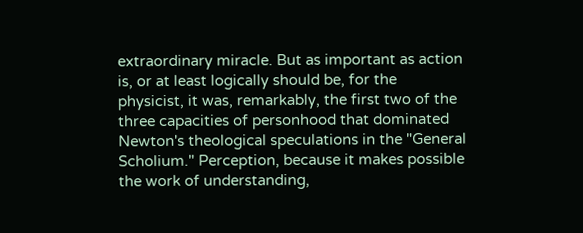extraordinary miracle. But as important as action is, or at least logically should be, for the physicist, it was, remarkably, the first two of the three capacities of personhood that dominated Newton's theological speculations in the "General Scholium." Perception, because it makes possible the work of understanding,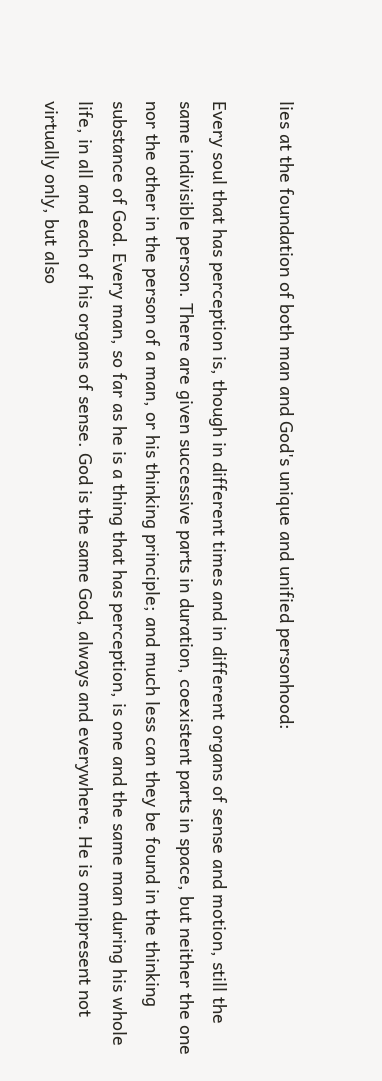lies at the foundation of both man and God's unique and unified personhood:

Every soul that has perception is, though in different times and in different organs of sense and motion, still the same indivisible person. There are given successive parts in duration, coexistent parts in space, but neither the one nor the other in the person of a man, or his thinking principle; and much less can they be found in the thinking substance of God. Every man, so far as he is a thing that has perception, is one and the same man during his whole life, in all and each of his organs of sense. God is the same God, always and everywhere. He is omnipresent not virtually only, but also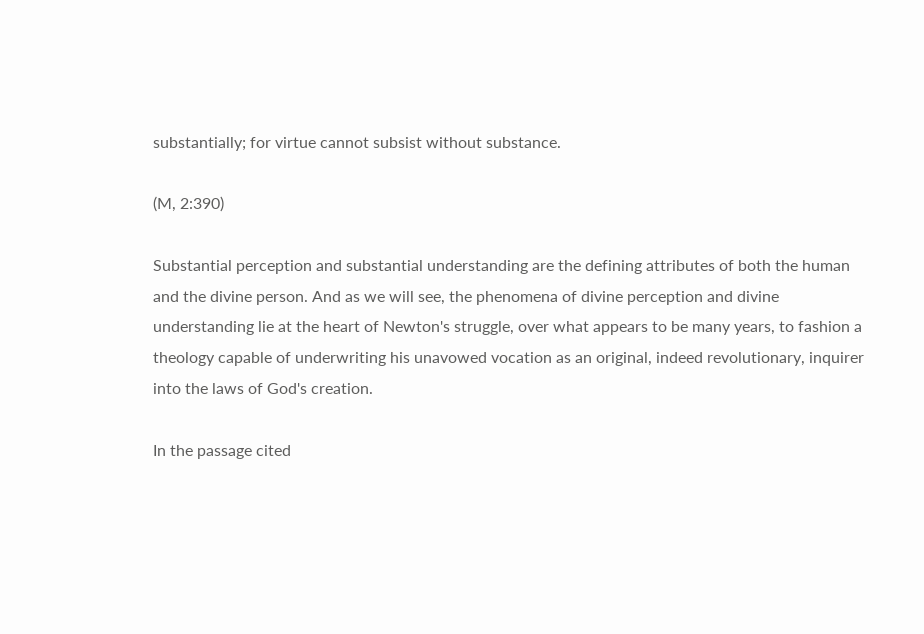substantially; for virtue cannot subsist without substance.

(M, 2:390)

Substantial perception and substantial understanding are the defining attributes of both the human and the divine person. And as we will see, the phenomena of divine perception and divine understanding lie at the heart of Newton's struggle, over what appears to be many years, to fashion a theology capable of underwriting his unavowed vocation as an original, indeed revolutionary, inquirer into the laws of God's creation.

In the passage cited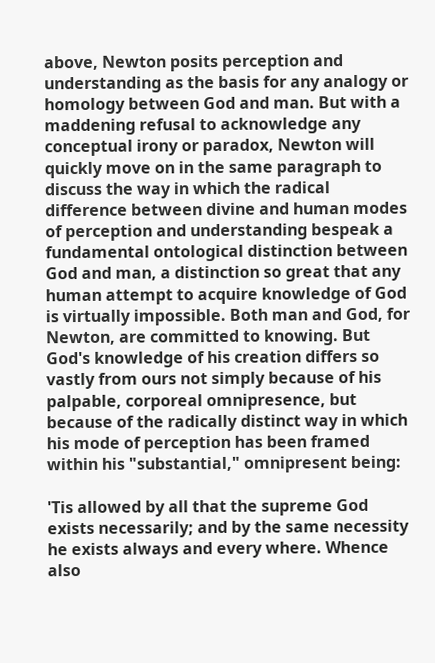above, Newton posits perception and understanding as the basis for any analogy or homology between God and man. But with a maddening refusal to acknowledge any conceptual irony or paradox, Newton will quickly move on in the same paragraph to discuss the way in which the radical difference between divine and human modes of perception and understanding bespeak a fundamental ontological distinction between God and man, a distinction so great that any human attempt to acquire knowledge of God is virtually impossible. Both man and God, for Newton, are committed to knowing. But God's knowledge of his creation differs so vastly from ours not simply because of his palpable, corporeal omnipresence, but because of the radically distinct way in which his mode of perception has been framed within his "substantial," omnipresent being:

'Tis allowed by all that the supreme God exists necessarily; and by the same necessity he exists always and every where. Whence also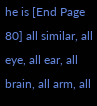he is [End Page 80] all similar, all eye, all ear, all brain, all arm, all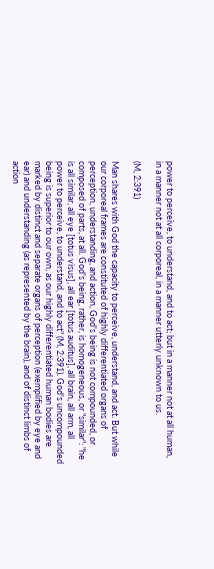power to perceive, to understand, and to act; but in a manner not at all human, in a manner not at all corporeal, in a manner utterly unknown to us.

(M, 2:391)

Man shares with God the capacity to perceive, understand, and act. But while our corporeal frames are constituted of highly differentiated organs of perception, understanding, and action, God's being is not compounded, or composed of parts, at all. God's being, rather, is homogeneous, or "similar": "he is all similar, all eye [totus visus], all ear [totus auditus], all brain, all arm, all power to perceive, to understand, and to act" (M, 2:391). God's uncompounded being is superior to our own, as our highly differentiated human bodies are marked by distinct and separate organs of perception (exemplified by eye and ear) and understanding (as represented by the brain), and of distinct limbs of action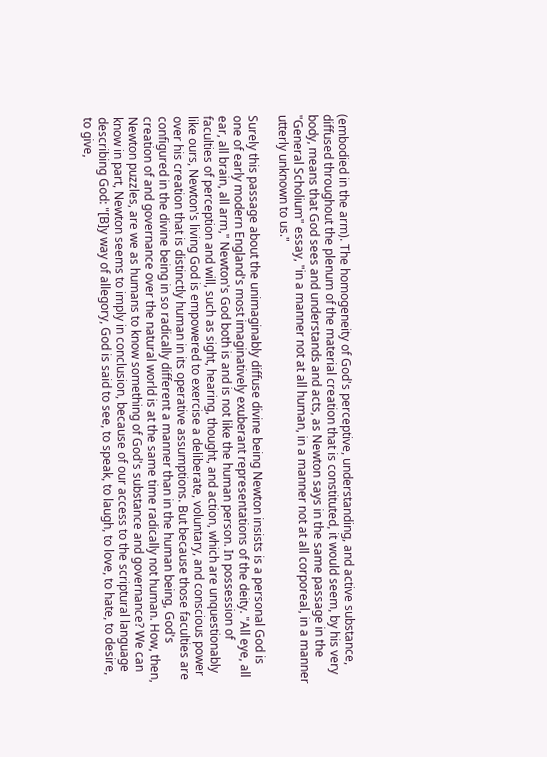(embodied in the arm). The homogeneity of God's perceptive, understanding, and active substance, diffused throughout the plenum of the material creation that is constituted, it would seem, by his very body, means that God sees and understands and acts, as Newton says in the same passage in the "General Scholium" essay, "in a manner not at all human, in a manner not at all corporeal, in a manner utterly unknown to us."

Surely this passage about the unimaginably diffuse divine being Newton insists is a personal God is one of early modern England's most imaginatively exuberant representations of the deity. "All eye, all ear, all brain, all arm," Newton's God both is and is not like the human person. In possession of faculties of perception and will, such as sight, hearing, thought, and action, which are unquestionably like ours, Newton's living God is empowered to exercise a deliberate, voluntary, and conscious power over his creation that is distinctly human in its operative assumptions. But because those faculties are configured in the divine being in so radically different a manner than in the human being, God's creation of and governance over the natural world is at the same time radically not human. How, then, Newton puzzles, are we as humans to know something of God's substance and governance? We can know in part, Newton seems to imply in conclusion, because of our access to the scriptural language describing God: "[B]y way of allegory, God is said to see, to speak, to laugh, to love, to hate, to desire, to give,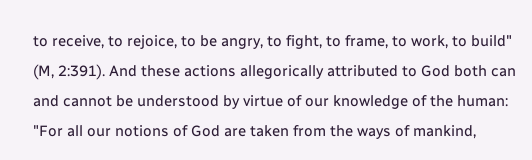to receive, to rejoice, to be angry, to fight, to frame, to work, to build" (M, 2:391). And these actions allegorically attributed to God both can and cannot be understood by virtue of our knowledge of the human: "For all our notions of God are taken from the ways of mankind,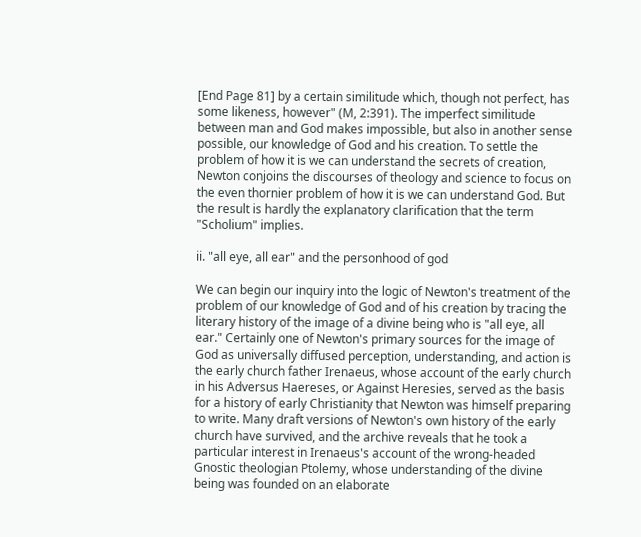[End Page 81] by a certain similitude which, though not perfect, has some likeness, however" (M, 2:391). The imperfect similitude between man and God makes impossible, but also in another sense possible, our knowledge of God and his creation. To settle the problem of how it is we can understand the secrets of creation, Newton conjoins the discourses of theology and science to focus on the even thornier problem of how it is we can understand God. But the result is hardly the explanatory clarification that the term "Scholium" implies.

ii. "all eye, all ear" and the personhood of god

We can begin our inquiry into the logic of Newton's treatment of the problem of our knowledge of God and of his creation by tracing the literary history of the image of a divine being who is "all eye, all ear." Certainly one of Newton's primary sources for the image of God as universally diffused perception, understanding, and action is the early church father Irenaeus, whose account of the early church in his Adversus Haereses, or Against Heresies, served as the basis for a history of early Christianity that Newton was himself preparing to write. Many draft versions of Newton's own history of the early church have survived, and the archive reveals that he took a particular interest in Irenaeus's account of the wrong-headed Gnostic theologian Ptolemy, whose understanding of the divine being was founded on an elaborate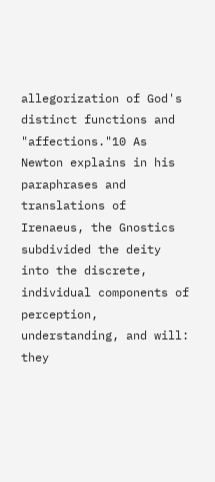allegorization of God's distinct functions and "affections."10 As Newton explains in his paraphrases and translations of Irenaeus, the Gnostics subdivided the deity into the discrete, individual components of perception, understanding, and will: they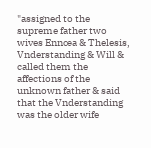"assigned to the supreme father two wives Ennœa & Thelesis, Vnderstanding & Will & called them the affections of the unknown father & said that the Vnderstanding was the older wife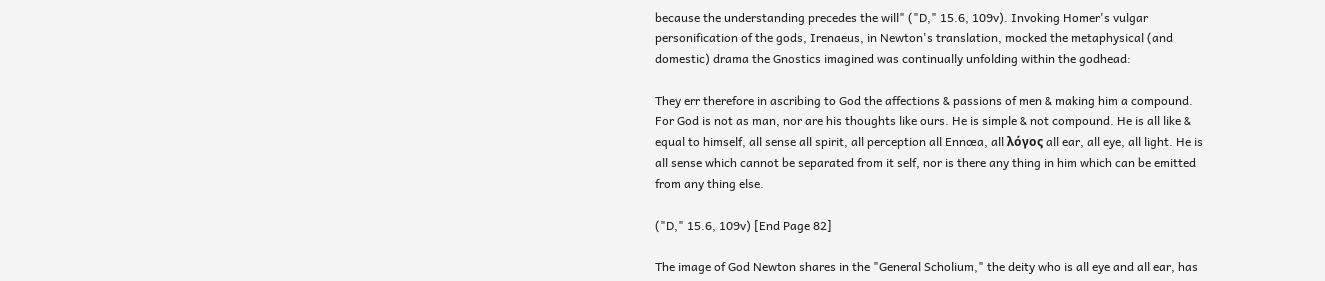because the understanding precedes the will" ("D," 15.6, 109v). Invoking Homer's vulgar personification of the gods, Irenaeus, in Newton's translation, mocked the metaphysical (and domestic) drama the Gnostics imagined was continually unfolding within the godhead:

They err therefore in ascribing to God the affections & passions of men & making him a compound. For God is not as man, nor are his thoughts like ours. He is simple & not compound. He is all like & equal to himself, all sense all spirit, all perception all Ennœa, all λόγος all ear, all eye, all light. He is all sense which cannot be separated from it self, nor is there any thing in him which can be emitted from any thing else.

("D," 15.6, 109v) [End Page 82]

The image of God Newton shares in the "General Scholium," the deity who is all eye and all ear, has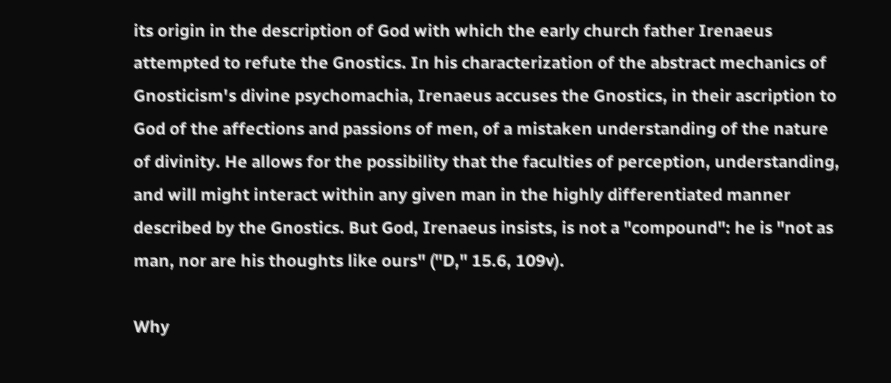its origin in the description of God with which the early church father Irenaeus attempted to refute the Gnostics. In his characterization of the abstract mechanics of Gnosticism's divine psychomachia, Irenaeus accuses the Gnostics, in their ascription to God of the affections and passions of men, of a mistaken understanding of the nature of divinity. He allows for the possibility that the faculties of perception, understanding, and will might interact within any given man in the highly differentiated manner described by the Gnostics. But God, Irenaeus insists, is not a "compound": he is "not as man, nor are his thoughts like ours" ("D," 15.6, 109v).

Why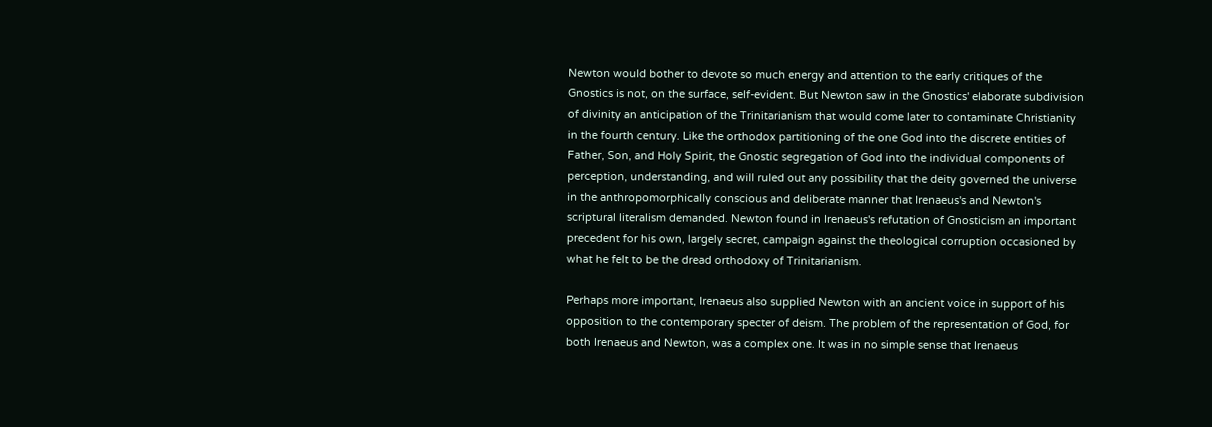Newton would bother to devote so much energy and attention to the early critiques of the Gnostics is not, on the surface, self-evident. But Newton saw in the Gnostics' elaborate subdivision of divinity an anticipation of the Trinitarianism that would come later to contaminate Christianity in the fourth century. Like the orthodox partitioning of the one God into the discrete entities of Father, Son, and Holy Spirit, the Gnostic segregation of God into the individual components of perception, understanding, and will ruled out any possibility that the deity governed the universe in the anthropomorphically conscious and deliberate manner that Irenaeus's and Newton's scriptural literalism demanded. Newton found in Irenaeus's refutation of Gnosticism an important precedent for his own, largely secret, campaign against the theological corruption occasioned by what he felt to be the dread orthodoxy of Trinitarianism.

Perhaps more important, Irenaeus also supplied Newton with an ancient voice in support of his opposition to the contemporary specter of deism. The problem of the representation of God, for both Irenaeus and Newton, was a complex one. It was in no simple sense that Irenaeus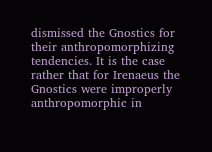dismissed the Gnostics for their anthropomorphizing tendencies. It is the case rather that for Irenaeus the Gnostics were improperly anthropomorphic in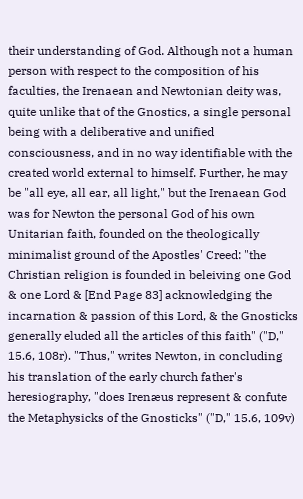their understanding of God. Although not a human person with respect to the composition of his faculties, the Irenaean and Newtonian deity was, quite unlike that of the Gnostics, a single personal being with a deliberative and unified consciousness, and in no way identifiable with the created world external to himself. Further, he may be "all eye, all ear, all light," but the Irenaean God was for Newton the personal God of his own Unitarian faith, founded on the theologically minimalist ground of the Apostles' Creed: "the Christian religion is founded in beleiving one God & one Lord & [End Page 83] acknowledging the incarnation & passion of this Lord, & the Gnosticks generally eluded all the articles of this faith" ("D," 15.6, 108r). "Thus," writes Newton, in concluding his translation of the early church father's heresiography, "does Irenæus represent & confute the Metaphysicks of the Gnosticks" ("D," 15.6, 109v)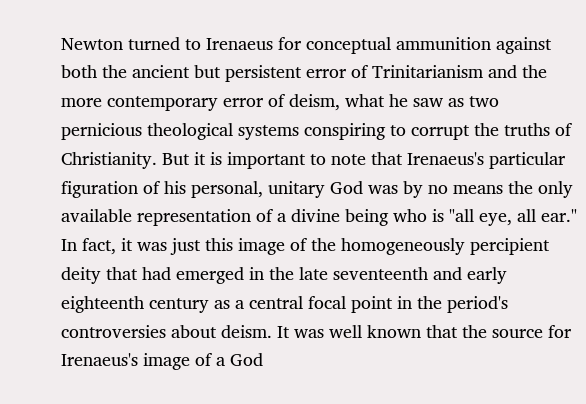Newton turned to Irenaeus for conceptual ammunition against both the ancient but persistent error of Trinitarianism and the more contemporary error of deism, what he saw as two pernicious theological systems conspiring to corrupt the truths of Christianity. But it is important to note that Irenaeus's particular figuration of his personal, unitary God was by no means the only available representation of a divine being who is "all eye, all ear." In fact, it was just this image of the homogeneously percipient deity that had emerged in the late seventeenth and early eighteenth century as a central focal point in the period's controversies about deism. It was well known that the source for Irenaeus's image of a God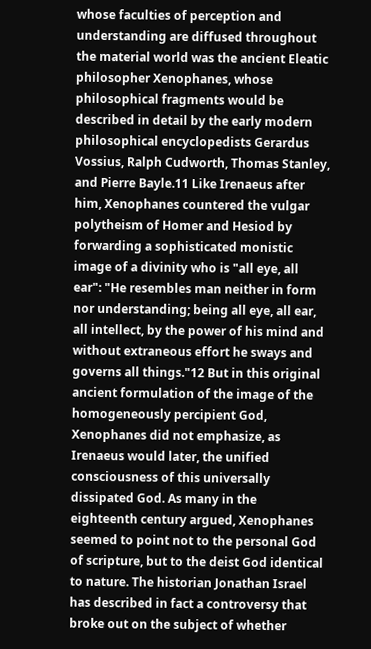whose faculties of perception and understanding are diffused throughout the material world was the ancient Eleatic philosopher Xenophanes, whose philosophical fragments would be described in detail by the early modern philosophical encyclopedists Gerardus Vossius, Ralph Cudworth, Thomas Stanley, and Pierre Bayle.11 Like Irenaeus after him, Xenophanes countered the vulgar polytheism of Homer and Hesiod by forwarding a sophisticated monistic image of a divinity who is "all eye, all ear": "He resembles man neither in form nor understanding; being all eye, all ear, all intellect, by the power of his mind and without extraneous effort he sways and governs all things."12 But in this original ancient formulation of the image of the homogeneously percipient God, Xenophanes did not emphasize, as Irenaeus would later, the unified consciousness of this universally dissipated God. As many in the eighteenth century argued, Xenophanes seemed to point not to the personal God of scripture, but to the deist God identical to nature. The historian Jonathan Israel has described in fact a controversy that broke out on the subject of whether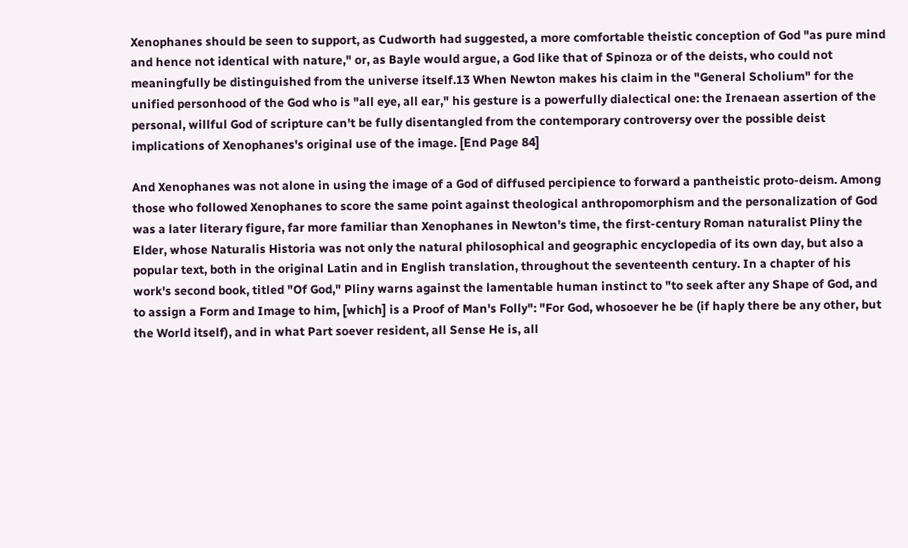Xenophanes should be seen to support, as Cudworth had suggested, a more comfortable theistic conception of God "as pure mind and hence not identical with nature," or, as Bayle would argue, a God like that of Spinoza or of the deists, who could not meaningfully be distinguished from the universe itself.13 When Newton makes his claim in the "General Scholium" for the unified personhood of the God who is "all eye, all ear," his gesture is a powerfully dialectical one: the Irenaean assertion of the personal, willful God of scripture can't be fully disentangled from the contemporary controversy over the possible deist implications of Xenophanes's original use of the image. [End Page 84]

And Xenophanes was not alone in using the image of a God of diffused percipience to forward a pantheistic proto-deism. Among those who followed Xenophanes to score the same point against theological anthropomorphism and the personalization of God was a later literary figure, far more familiar than Xenophanes in Newton's time, the first-century Roman naturalist Pliny the Elder, whose Naturalis Historia was not only the natural philosophical and geographic encyclopedia of its own day, but also a popular text, both in the original Latin and in English translation, throughout the seventeenth century. In a chapter of his work's second book, titled "Of God," Pliny warns against the lamentable human instinct to "to seek after any Shape of God, and to assign a Form and Image to him, [which] is a Proof of Man's Folly": "For God, whosoever he be (if haply there be any other, but the World itself), and in what Part soever resident, all Sense He is, all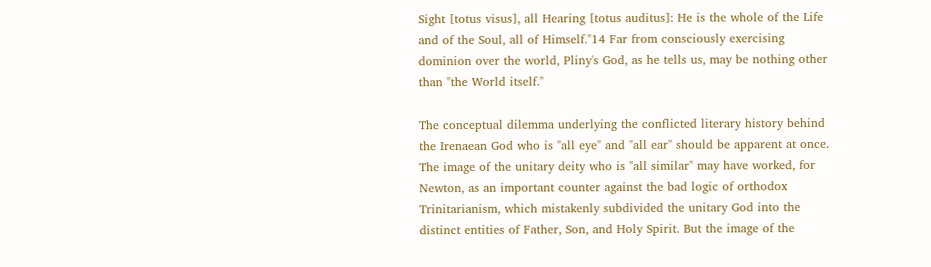Sight [totus visus], all Hearing [totus auditus]: He is the whole of the Life and of the Soul, all of Himself."14 Far from consciously exercising dominion over the world, Pliny's God, as he tells us, may be nothing other than "the World itself."

The conceptual dilemma underlying the conflicted literary history behind the Irenaean God who is "all eye" and "all ear" should be apparent at once. The image of the unitary deity who is "all similar" may have worked, for Newton, as an important counter against the bad logic of orthodox Trinitarianism, which mistakenly subdivided the unitary God into the distinct entities of Father, Son, and Holy Spirit. But the image of the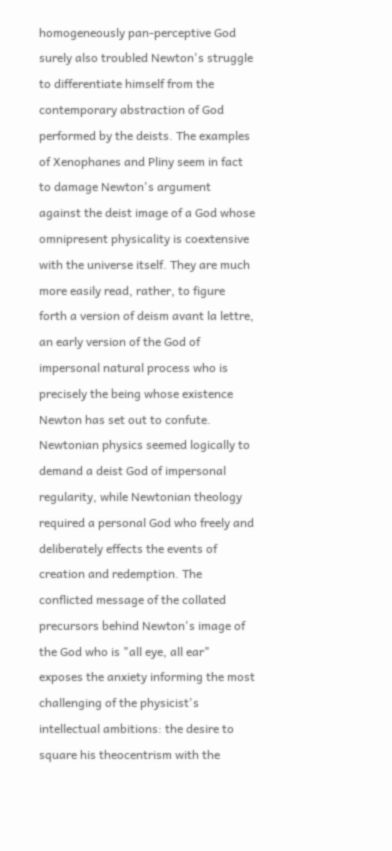homogeneously pan-perceptive God surely also troubled Newton's struggle to differentiate himself from the contemporary abstraction of God performed by the deists. The examples of Xenophanes and Pliny seem in fact to damage Newton's argument against the deist image of a God whose omnipresent physicality is coextensive with the universe itself. They are much more easily read, rather, to figure forth a version of deism avant la lettre, an early version of the God of impersonal natural process who is precisely the being whose existence Newton has set out to confute. Newtonian physics seemed logically to demand a deist God of impersonal regularity, while Newtonian theology required a personal God who freely and deliberately effects the events of creation and redemption. The conflicted message of the collated precursors behind Newton's image of the God who is "all eye, all ear" exposes the anxiety informing the most challenging of the physicist's intellectual ambitions: the desire to square his theocentrism with the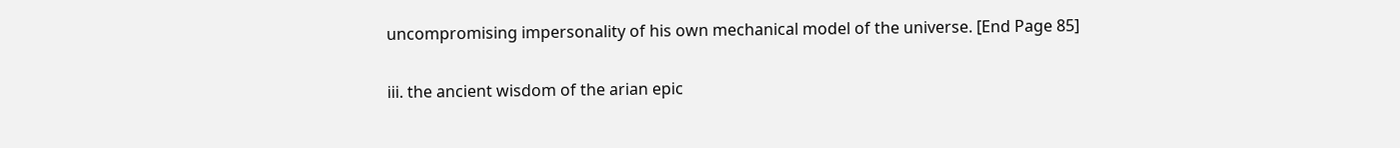uncompromising impersonality of his own mechanical model of the universe. [End Page 85]

iii. the ancient wisdom of the arian epic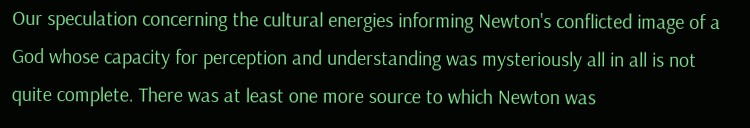Our speculation concerning the cultural energies informing Newton's conflicted image of a God whose capacity for perception and understanding was mysteriously all in all is not quite complete. There was at least one more source to which Newton was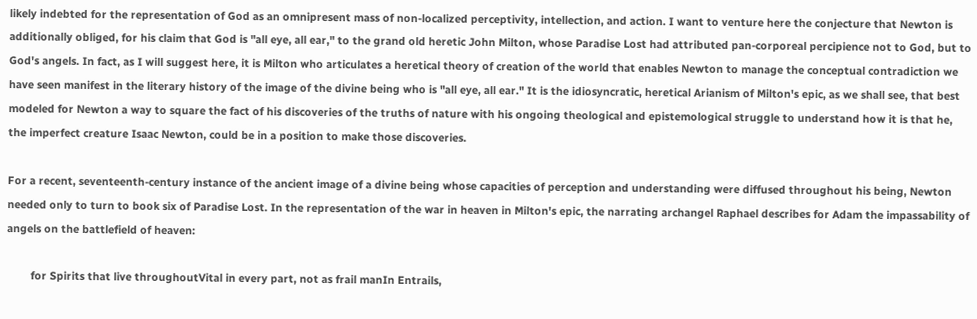likely indebted for the representation of God as an omnipresent mass of non-localized perceptivity, intellection, and action. I want to venture here the conjecture that Newton is additionally obliged, for his claim that God is "all eye, all ear," to the grand old heretic John Milton, whose Paradise Lost had attributed pan-corporeal percipience not to God, but to God's angels. In fact, as I will suggest here, it is Milton who articulates a heretical theory of creation of the world that enables Newton to manage the conceptual contradiction we have seen manifest in the literary history of the image of the divine being who is "all eye, all ear." It is the idiosyncratic, heretical Arianism of Milton's epic, as we shall see, that best modeled for Newton a way to square the fact of his discoveries of the truths of nature with his ongoing theological and epistemological struggle to understand how it is that he, the imperfect creature Isaac Newton, could be in a position to make those discoveries.

For a recent, seventeenth-century instance of the ancient image of a divine being whose capacities of perception and understanding were diffused throughout his being, Newton needed only to turn to book six of Paradise Lost. In the representation of the war in heaven in Milton's epic, the narrating archangel Raphael describes for Adam the impassability of angels on the battlefield of heaven:

        for Spirits that live throughoutVital in every part, not as frail manIn Entrails,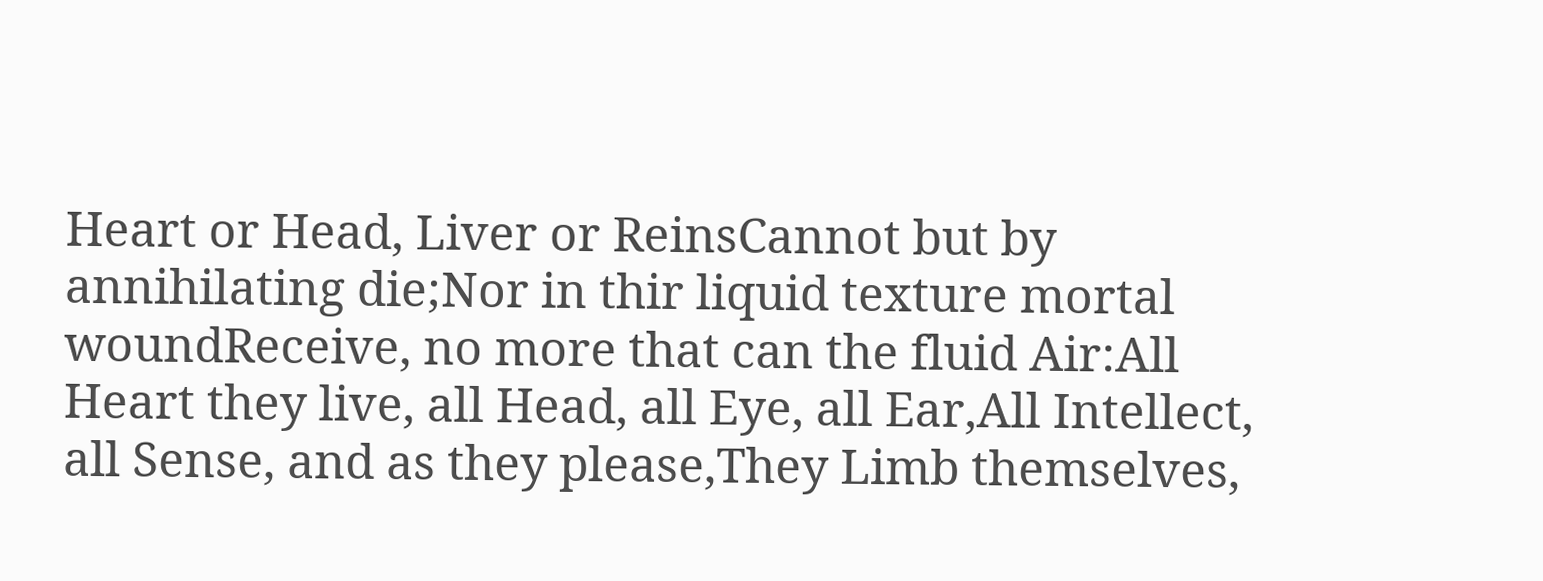Heart or Head, Liver or ReinsCannot but by annihilating die;Nor in thir liquid texture mortal woundReceive, no more that can the fluid Air:All Heart they live, all Head, all Eye, all Ear,All Intellect, all Sense, and as they please,They Limb themselves,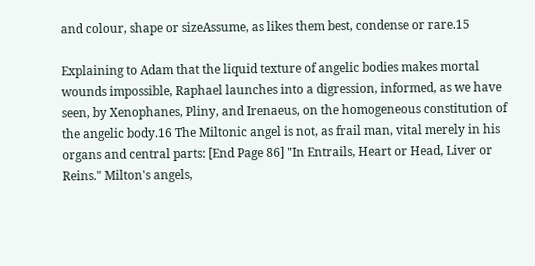and colour, shape or sizeAssume, as likes them best, condense or rare.15

Explaining to Adam that the liquid texture of angelic bodies makes mortal wounds impossible, Raphael launches into a digression, informed, as we have seen, by Xenophanes, Pliny, and Irenaeus, on the homogeneous constitution of the angelic body.16 The Miltonic angel is not, as frail man, vital merely in his organs and central parts: [End Page 86] "In Entrails, Heart or Head, Liver or Reins." Milton's angels,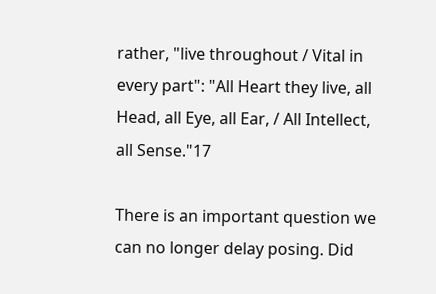rather, "live throughout / Vital in every part": "All Heart they live, all Head, all Eye, all Ear, / All Intellect, all Sense."17

There is an important question we can no longer delay posing. Did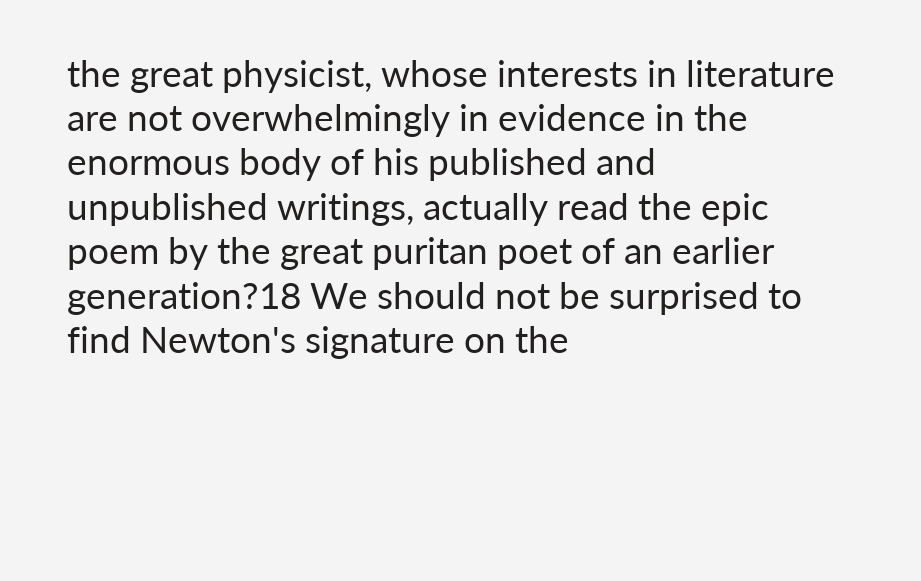the great physicist, whose interests in literature are not overwhelmingly in evidence in the enormous body of his published and unpublished writings, actually read the epic poem by the great puritan poet of an earlier generation?18 We should not be surprised to find Newton's signature on the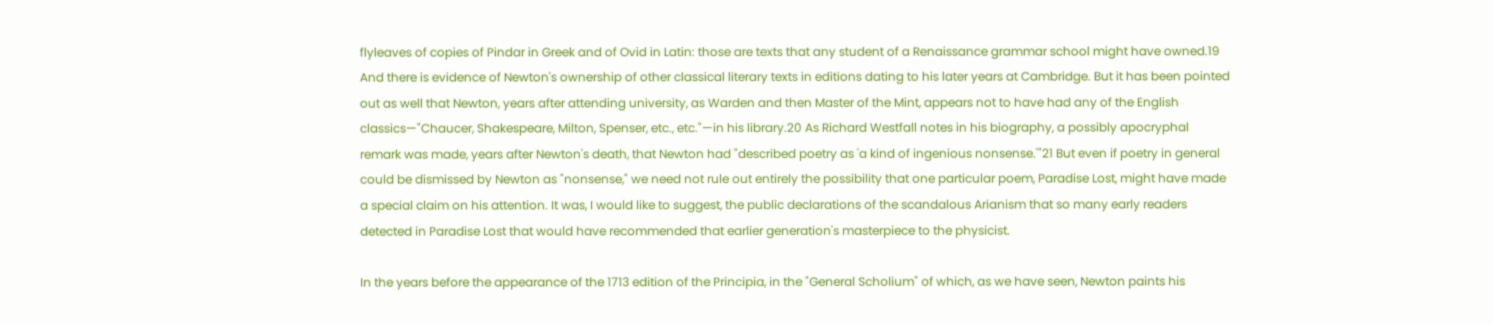flyleaves of copies of Pindar in Greek and of Ovid in Latin: those are texts that any student of a Renaissance grammar school might have owned.19 And there is evidence of Newton's ownership of other classical literary texts in editions dating to his later years at Cambridge. But it has been pointed out as well that Newton, years after attending university, as Warden and then Master of the Mint, appears not to have had any of the English classics—"Chaucer, Shakespeare, Milton, Spenser, etc., etc."—in his library.20 As Richard Westfall notes in his biography, a possibly apocryphal remark was made, years after Newton's death, that Newton had "described poetry as 'a kind of ingenious nonsense.'"21 But even if poetry in general could be dismissed by Newton as "nonsense," we need not rule out entirely the possibility that one particular poem, Paradise Lost, might have made a special claim on his attention. It was, I would like to suggest, the public declarations of the scandalous Arianism that so many early readers detected in Paradise Lost that would have recommended that earlier generation's masterpiece to the physicist.

In the years before the appearance of the 1713 edition of the Principia, in the "General Scholium" of which, as we have seen, Newton paints his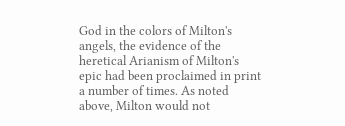God in the colors of Milton's angels, the evidence of the heretical Arianism of Milton's epic had been proclaimed in print a number of times. As noted above, Milton would not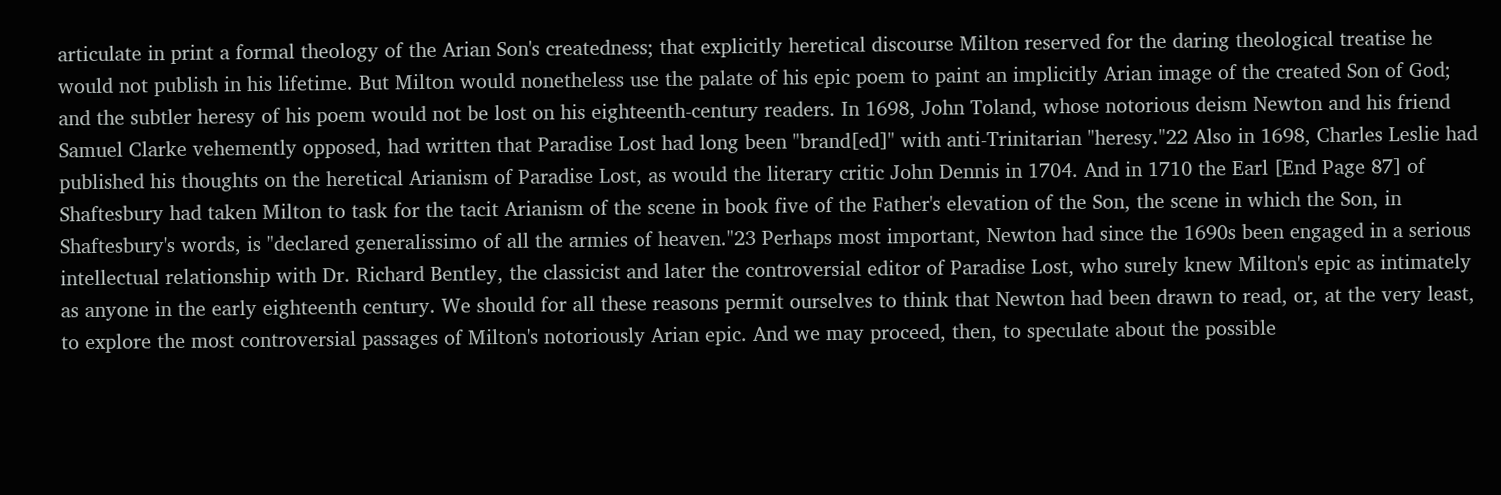articulate in print a formal theology of the Arian Son's createdness; that explicitly heretical discourse Milton reserved for the daring theological treatise he would not publish in his lifetime. But Milton would nonetheless use the palate of his epic poem to paint an implicitly Arian image of the created Son of God; and the subtler heresy of his poem would not be lost on his eighteenth-century readers. In 1698, John Toland, whose notorious deism Newton and his friend Samuel Clarke vehemently opposed, had written that Paradise Lost had long been "brand[ed]" with anti-Trinitarian "heresy."22 Also in 1698, Charles Leslie had published his thoughts on the heretical Arianism of Paradise Lost, as would the literary critic John Dennis in 1704. And in 1710 the Earl [End Page 87] of Shaftesbury had taken Milton to task for the tacit Arianism of the scene in book five of the Father's elevation of the Son, the scene in which the Son, in Shaftesbury's words, is "declared generalissimo of all the armies of heaven."23 Perhaps most important, Newton had since the 1690s been engaged in a serious intellectual relationship with Dr. Richard Bentley, the classicist and later the controversial editor of Paradise Lost, who surely knew Milton's epic as intimately as anyone in the early eighteenth century. We should for all these reasons permit ourselves to think that Newton had been drawn to read, or, at the very least, to explore the most controversial passages of Milton's notoriously Arian epic. And we may proceed, then, to speculate about the possible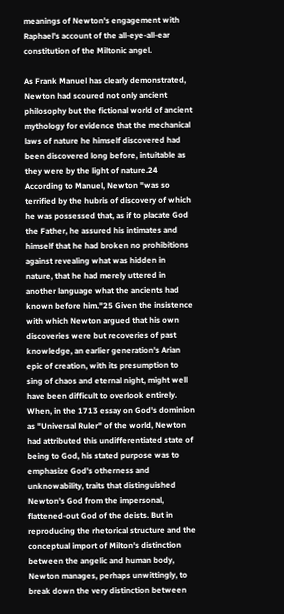meanings of Newton's engagement with Raphael's account of the all-eye-all-ear constitution of the Miltonic angel.

As Frank Manuel has clearly demonstrated, Newton had scoured not only ancient philosophy but the fictional world of ancient mythology for evidence that the mechanical laws of nature he himself discovered had been discovered long before, intuitable as they were by the light of nature.24 According to Manuel, Newton "was so terrified by the hubris of discovery of which he was possessed that, as if to placate God the Father, he assured his intimates and himself that he had broken no prohibitions against revealing what was hidden in nature, that he had merely uttered in another language what the ancients had known before him."25 Given the insistence with which Newton argued that his own discoveries were but recoveries of past knowledge, an earlier generation's Arian epic of creation, with its presumption to sing of chaos and eternal night, might well have been difficult to overlook entirely. When, in the 1713 essay on God's dominion as "Universal Ruler" of the world, Newton had attributed this undifferentiated state of being to God, his stated purpose was to emphasize God's otherness and unknowability, traits that distinguished Newton's God from the impersonal, flattened-out God of the deists. But in reproducing the rhetorical structure and the conceptual import of Milton's distinction between the angelic and human body, Newton manages, perhaps unwittingly, to break down the very distinction between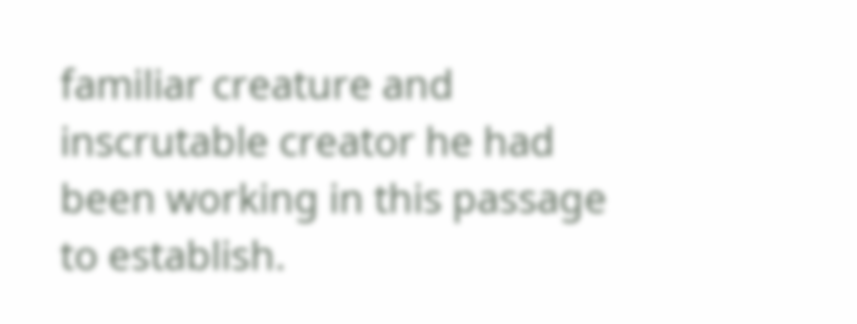familiar creature and inscrutable creator he had been working in this passage to establish.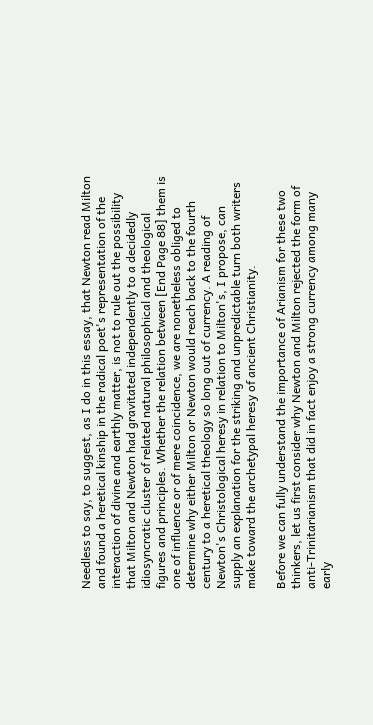Needless to say, to suggest, as I do in this essay, that Newton read Milton and found a heretical kinship in the radical poet's representation of the interaction of divine and earthly matter, is not to rule out the possibility that Milton and Newton had gravitated independently to a decidedly idiosyncratic cluster of related natural philosophical and theological figures and principles. Whether the relation between [End Page 88] them is one of influence or of mere coincidence, we are nonetheless obliged to determine why either Milton or Newton would reach back to the fourth century to a heretical theology so long out of currency. A reading of Newton's Christological heresy in relation to Milton's, I propose, can supply an explanation for the striking and unpredictable turn both writers make toward the archetypal heresy of ancient Christianity.

Before we can fully understand the importance of Arianism for these two thinkers, let us first consider why Newton and Milton rejected the form of anti-Trinitarianism that did in fact enjoy a strong currency among many early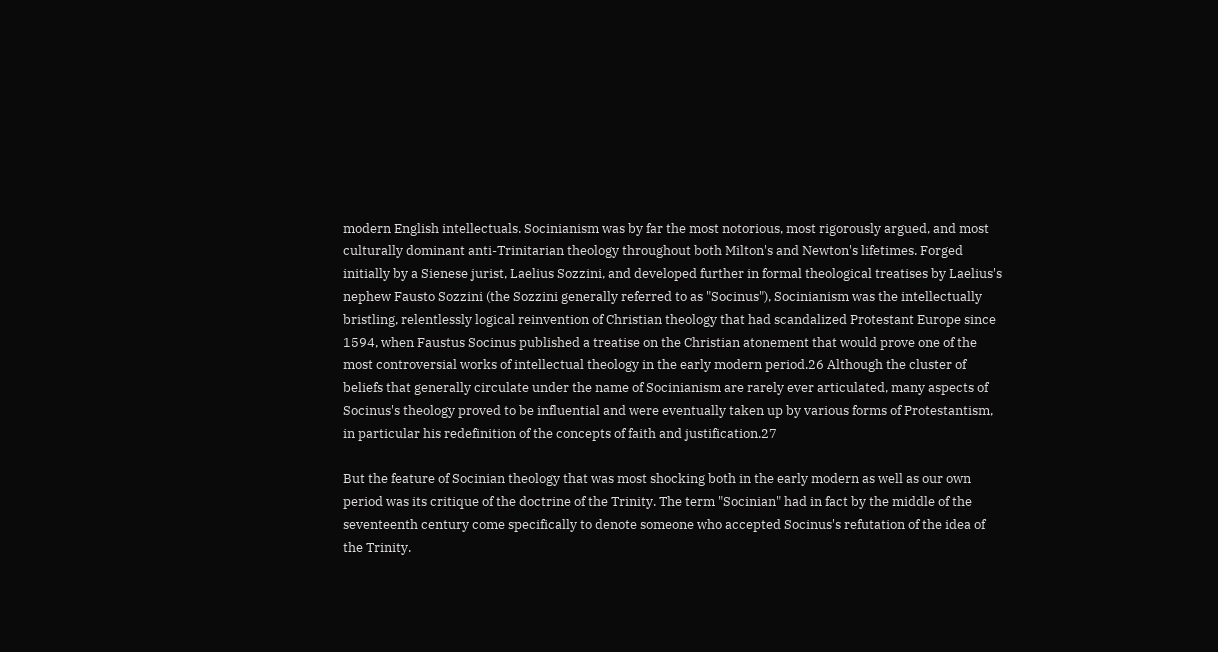modern English intellectuals. Socinianism was by far the most notorious, most rigorously argued, and most culturally dominant anti-Trinitarian theology throughout both Milton's and Newton's lifetimes. Forged initially by a Sienese jurist, Laelius Sozzini, and developed further in formal theological treatises by Laelius's nephew Fausto Sozzini (the Sozzini generally referred to as "Socinus"), Socinianism was the intellectually bristling, relentlessly logical reinvention of Christian theology that had scandalized Protestant Europe since 1594, when Faustus Socinus published a treatise on the Christian atonement that would prove one of the most controversial works of intellectual theology in the early modern period.26 Although the cluster of beliefs that generally circulate under the name of Socinianism are rarely ever articulated, many aspects of Socinus's theology proved to be influential and were eventually taken up by various forms of Protestantism, in particular his redefinition of the concepts of faith and justification.27

But the feature of Socinian theology that was most shocking both in the early modern as well as our own period was its critique of the doctrine of the Trinity. The term "Socinian" had in fact by the middle of the seventeenth century come specifically to denote someone who accepted Socinus's refutation of the idea of the Trinity.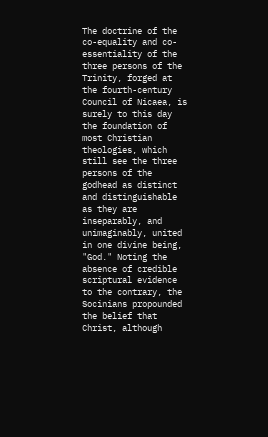The doctrine of the co-equality and co-essentiality of the three persons of the Trinity, forged at the fourth-century Council of Nicaea, is surely to this day the foundation of most Christian theologies, which still see the three persons of the godhead as distinct and distinguishable as they are inseparably, and unimaginably, united in one divine being, "God." Noting the absence of credible scriptural evidence to the contrary, the Socinians propounded the belief that Christ, although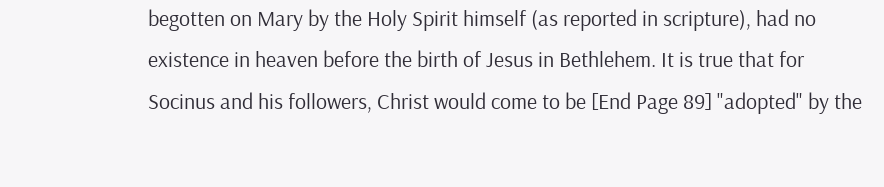begotten on Mary by the Holy Spirit himself (as reported in scripture), had no existence in heaven before the birth of Jesus in Bethlehem. It is true that for Socinus and his followers, Christ would come to be [End Page 89] "adopted" by the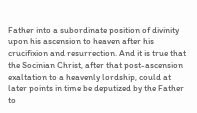Father into a subordinate position of divinity upon his ascension to heaven after his crucifixion and resurrection. And it is true that the Socinian Christ, after that post-ascension exaltation to a heavenly lordship, could at later points in time be deputized by the Father to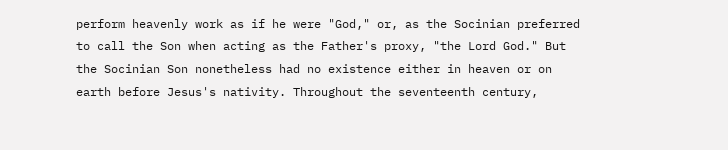perform heavenly work as if he were "God," or, as the Socinian preferred to call the Son when acting as the Father's proxy, "the Lord God." But the Socinian Son nonetheless had no existence either in heaven or on earth before Jesus's nativity. Throughout the seventeenth century,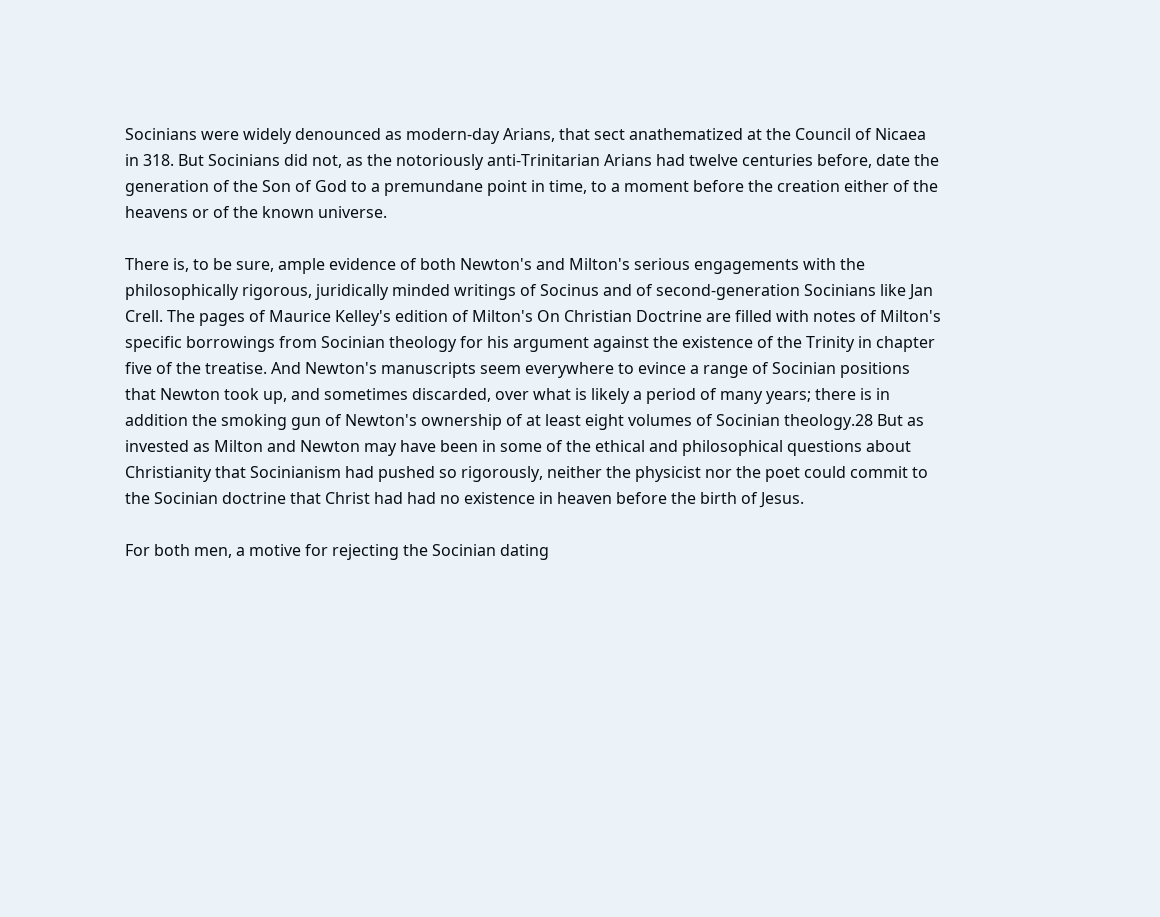Socinians were widely denounced as modern-day Arians, that sect anathematized at the Council of Nicaea in 318. But Socinians did not, as the notoriously anti-Trinitarian Arians had twelve centuries before, date the generation of the Son of God to a premundane point in time, to a moment before the creation either of the heavens or of the known universe.

There is, to be sure, ample evidence of both Newton's and Milton's serious engagements with the philosophically rigorous, juridically minded writings of Socinus and of second-generation Socinians like Jan Crell. The pages of Maurice Kelley's edition of Milton's On Christian Doctrine are filled with notes of Milton's specific borrowings from Socinian theology for his argument against the existence of the Trinity in chapter five of the treatise. And Newton's manuscripts seem everywhere to evince a range of Socinian positions that Newton took up, and sometimes discarded, over what is likely a period of many years; there is in addition the smoking gun of Newton's ownership of at least eight volumes of Socinian theology.28 But as invested as Milton and Newton may have been in some of the ethical and philosophical questions about Christianity that Socinianism had pushed so rigorously, neither the physicist nor the poet could commit to the Socinian doctrine that Christ had had no existence in heaven before the birth of Jesus.

For both men, a motive for rejecting the Socinian dating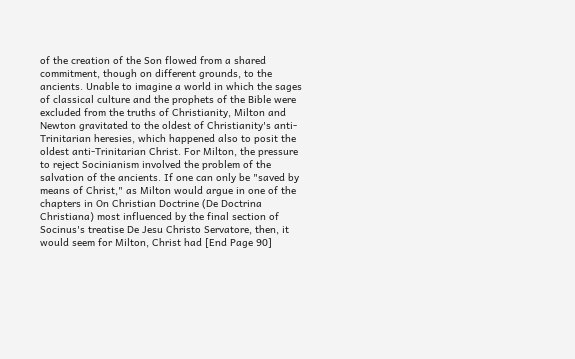of the creation of the Son flowed from a shared commitment, though on different grounds, to the ancients. Unable to imagine a world in which the sages of classical culture and the prophets of the Bible were excluded from the truths of Christianity, Milton and Newton gravitated to the oldest of Christianity's anti-Trinitarian heresies, which happened also to posit the oldest anti-Trinitarian Christ. For Milton, the pressure to reject Socinianism involved the problem of the salvation of the ancients. If one can only be "saved by means of Christ," as Milton would argue in one of the chapters in On Christian Doctrine (De Doctrina Christiana) most influenced by the final section of Socinus's treatise De Jesu Christo Servatore, then, it would seem for Milton, Christ had [End Page 90]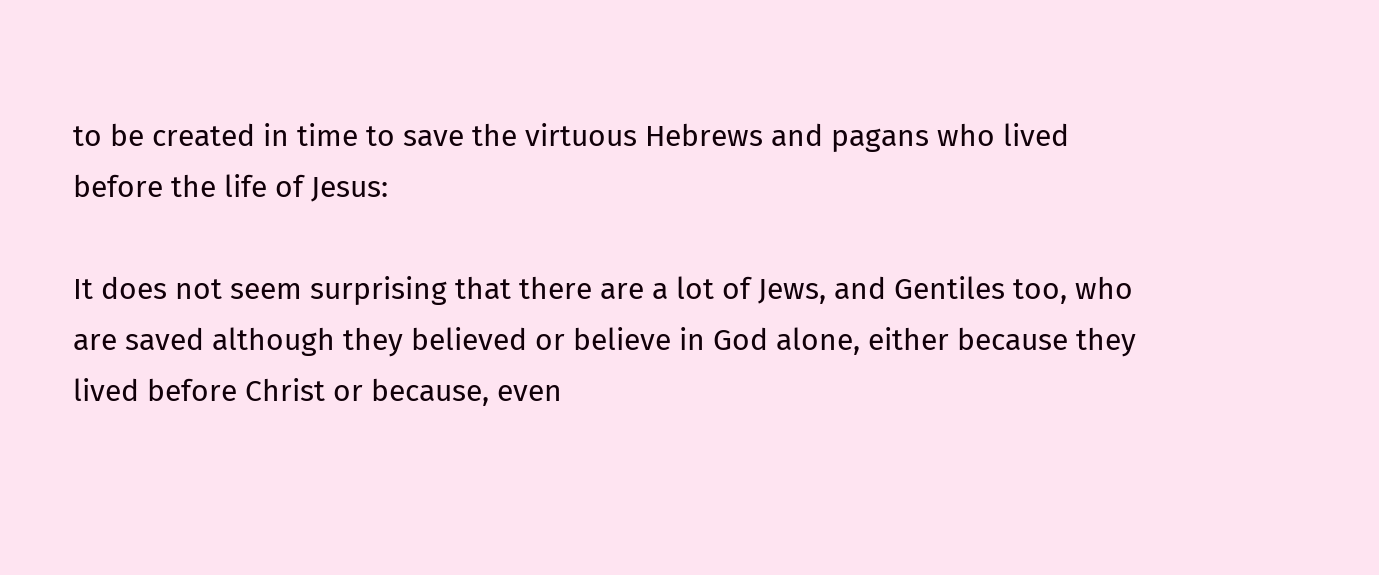to be created in time to save the virtuous Hebrews and pagans who lived before the life of Jesus:

It does not seem surprising that there are a lot of Jews, and Gentiles too, who are saved although they believed or believe in God alone, either because they lived before Christ or because, even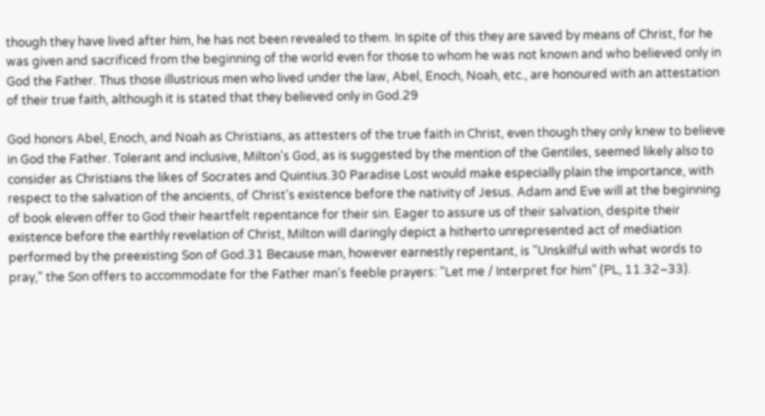though they have lived after him, he has not been revealed to them. In spite of this they are saved by means of Christ, for he was given and sacrificed from the beginning of the world even for those to whom he was not known and who believed only in God the Father. Thus those illustrious men who lived under the law, Abel, Enoch, Noah, etc., are honoured with an attestation of their true faith, although it is stated that they believed only in God.29

God honors Abel, Enoch, and Noah as Christians, as attesters of the true faith in Christ, even though they only knew to believe in God the Father. Tolerant and inclusive, Milton's God, as is suggested by the mention of the Gentiles, seemed likely also to consider as Christians the likes of Socrates and Quintius.30 Paradise Lost would make especially plain the importance, with respect to the salvation of the ancients, of Christ's existence before the nativity of Jesus. Adam and Eve will at the beginning of book eleven offer to God their heartfelt repentance for their sin. Eager to assure us of their salvation, despite their existence before the earthly revelation of Christ, Milton will daringly depict a hitherto unrepresented act of mediation performed by the preexisting Son of God.31 Because man, however earnestly repentant, is "Unskilful with what words to pray," the Son offers to accommodate for the Father man's feeble prayers: "Let me / Interpret for him" (PL, 11.32–33).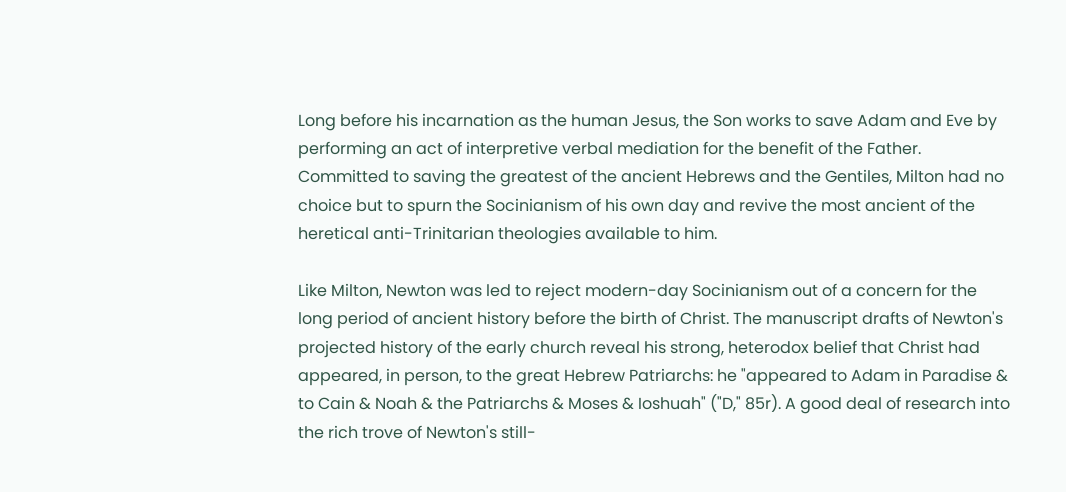Long before his incarnation as the human Jesus, the Son works to save Adam and Eve by performing an act of interpretive verbal mediation for the benefit of the Father. Committed to saving the greatest of the ancient Hebrews and the Gentiles, Milton had no choice but to spurn the Socinianism of his own day and revive the most ancient of the heretical anti-Trinitarian theologies available to him.

Like Milton, Newton was led to reject modern-day Socinianism out of a concern for the long period of ancient history before the birth of Christ. The manuscript drafts of Newton's projected history of the early church reveal his strong, heterodox belief that Christ had appeared, in person, to the great Hebrew Patriarchs: he "appeared to Adam in Paradise & to Cain & Noah & the Patriarchs & Moses & Ioshuah" ("D," 85r). A good deal of research into the rich trove of Newton's still-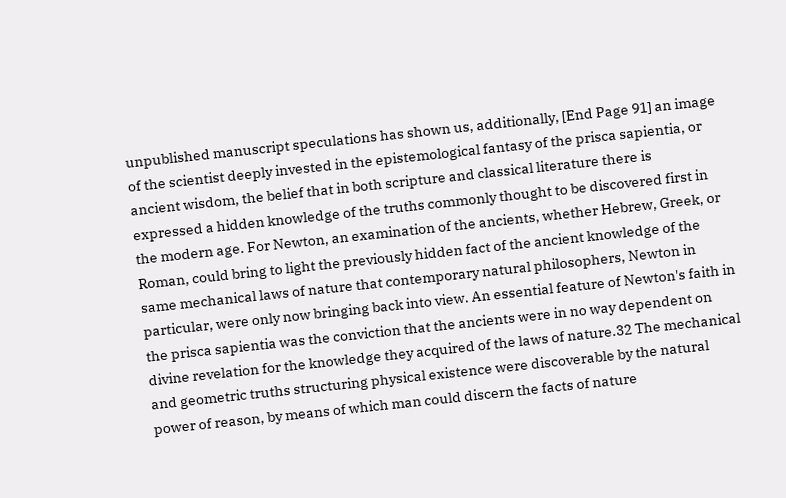unpublished manuscript speculations has shown us, additionally, [End Page 91] an image of the scientist deeply invested in the epistemological fantasy of the prisca sapientia, or ancient wisdom, the belief that in both scripture and classical literature there is expressed a hidden knowledge of the truths commonly thought to be discovered first in the modern age. For Newton, an examination of the ancients, whether Hebrew, Greek, or Roman, could bring to light the previously hidden fact of the ancient knowledge of the same mechanical laws of nature that contemporary natural philosophers, Newton in particular, were only now bringing back into view. An essential feature of Newton's faith in the prisca sapientia was the conviction that the ancients were in no way dependent on divine revelation for the knowledge they acquired of the laws of nature.32 The mechanical and geometric truths structuring physical existence were discoverable by the natural power of reason, by means of which man could discern the facts of nature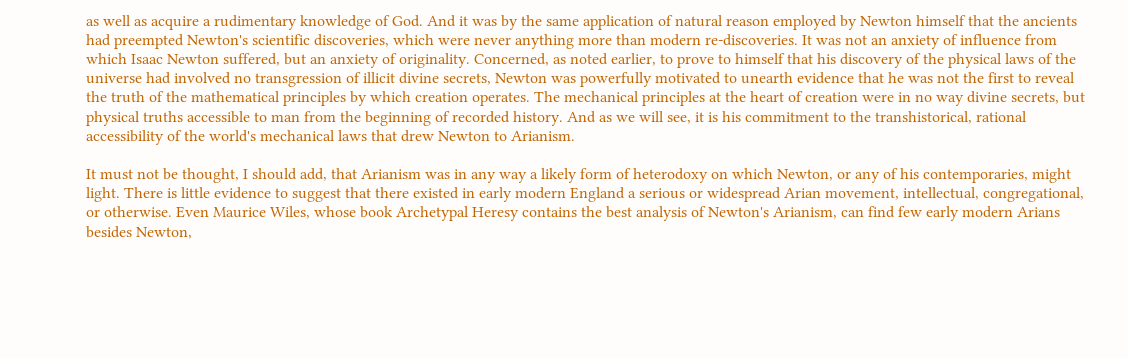as well as acquire a rudimentary knowledge of God. And it was by the same application of natural reason employed by Newton himself that the ancients had preempted Newton's scientific discoveries, which were never anything more than modern re-discoveries. It was not an anxiety of influence from which Isaac Newton suffered, but an anxiety of originality. Concerned, as noted earlier, to prove to himself that his discovery of the physical laws of the universe had involved no transgression of illicit divine secrets, Newton was powerfully motivated to unearth evidence that he was not the first to reveal the truth of the mathematical principles by which creation operates. The mechanical principles at the heart of creation were in no way divine secrets, but physical truths accessible to man from the beginning of recorded history. And as we will see, it is his commitment to the transhistorical, rational accessibility of the world's mechanical laws that drew Newton to Arianism.

It must not be thought, I should add, that Arianism was in any way a likely form of heterodoxy on which Newton, or any of his contemporaries, might light. There is little evidence to suggest that there existed in early modern England a serious or widespread Arian movement, intellectual, congregational, or otherwise. Even Maurice Wiles, whose book Archetypal Heresy contains the best analysis of Newton's Arianism, can find few early modern Arians besides Newton,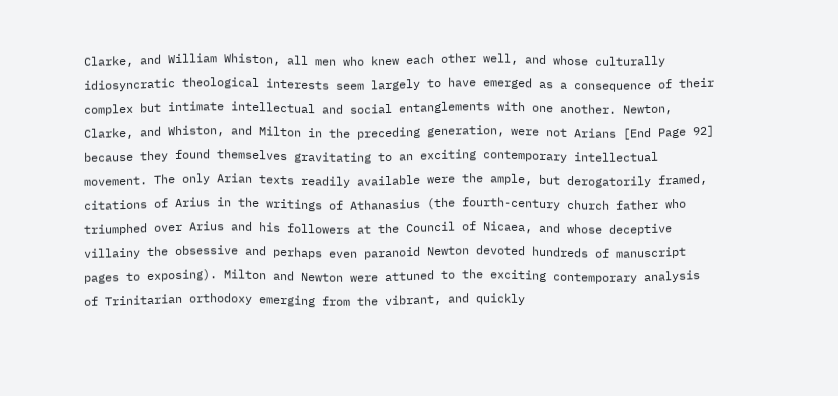Clarke, and William Whiston, all men who knew each other well, and whose culturally idiosyncratic theological interests seem largely to have emerged as a consequence of their complex but intimate intellectual and social entanglements with one another. Newton, Clarke, and Whiston, and Milton in the preceding generation, were not Arians [End Page 92] because they found themselves gravitating to an exciting contemporary intellectual movement. The only Arian texts readily available were the ample, but derogatorily framed, citations of Arius in the writings of Athanasius (the fourth-century church father who triumphed over Arius and his followers at the Council of Nicaea, and whose deceptive villainy the obsessive and perhaps even paranoid Newton devoted hundreds of manuscript pages to exposing). Milton and Newton were attuned to the exciting contemporary analysis of Trinitarian orthodoxy emerging from the vibrant, and quickly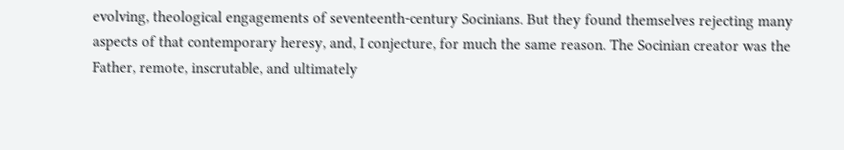evolving, theological engagements of seventeenth-century Socinians. But they found themselves rejecting many aspects of that contemporary heresy, and, I conjecture, for much the same reason. The Socinian creator was the Father, remote, inscrutable, and ultimately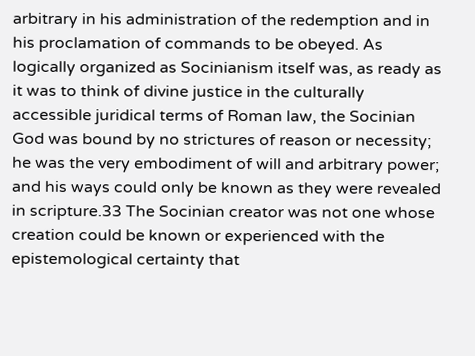arbitrary in his administration of the redemption and in his proclamation of commands to be obeyed. As logically organized as Socinianism itself was, as ready as it was to think of divine justice in the culturally accessible juridical terms of Roman law, the Socinian God was bound by no strictures of reason or necessity; he was the very embodiment of will and arbitrary power; and his ways could only be known as they were revealed in scripture.33 The Socinian creator was not one whose creation could be known or experienced with the epistemological certainty that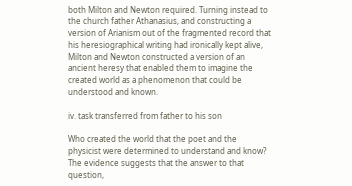both Milton and Newton required. Turning instead to the church father Athanasius, and constructing a version of Arianism out of the fragmented record that his heresiographical writing had ironically kept alive, Milton and Newton constructed a version of an ancient heresy that enabled them to imagine the created world as a phenomenon that could be understood and known.

iv. task transferred from father to his son

Who created the world that the poet and the physicist were determined to understand and know? The evidence suggests that the answer to that question,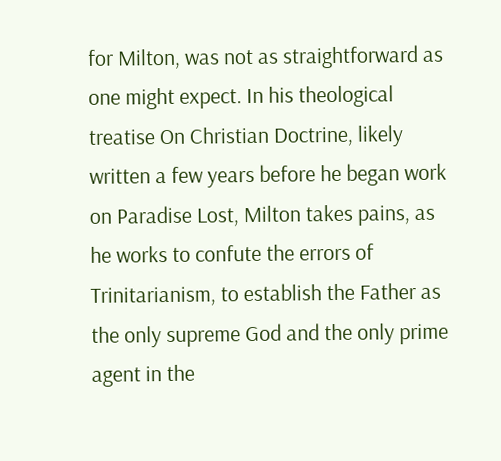for Milton, was not as straightforward as one might expect. In his theological treatise On Christian Doctrine, likely written a few years before he began work on Paradise Lost, Milton takes pains, as he works to confute the errors of Trinitarianism, to establish the Father as the only supreme God and the only prime agent in the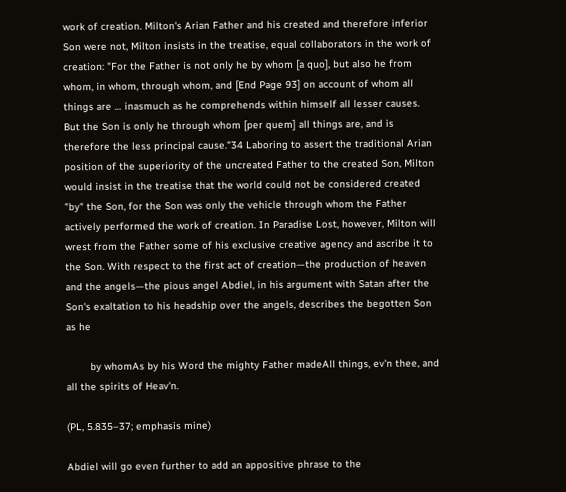work of creation. Milton's Arian Father and his created and therefore inferior Son were not, Milton insists in the treatise, equal collaborators in the work of creation: "For the Father is not only he by whom [a quo], but also he from whom, in whom, through whom, and [End Page 93] on account of whom all things are … inasmuch as he comprehends within himself all lesser causes. But the Son is only he through whom [per quem] all things are, and is therefore the less principal cause."34 Laboring to assert the traditional Arian position of the superiority of the uncreated Father to the created Son, Milton would insist in the treatise that the world could not be considered created "by" the Son, for the Son was only the vehicle through whom the Father actively performed the work of creation. In Paradise Lost, however, Milton will wrest from the Father some of his exclusive creative agency and ascribe it to the Son. With respect to the first act of creation—the production of heaven and the angels—the pious angel Abdiel, in his argument with Satan after the Son's exaltation to his headship over the angels, describes the begotten Son as he

        by whomAs by his Word the mighty Father madeAll things, ev'n thee, and all the spirits of Heav'n.

(PL, 5.835–37; emphasis mine)

Abdiel will go even further to add an appositive phrase to the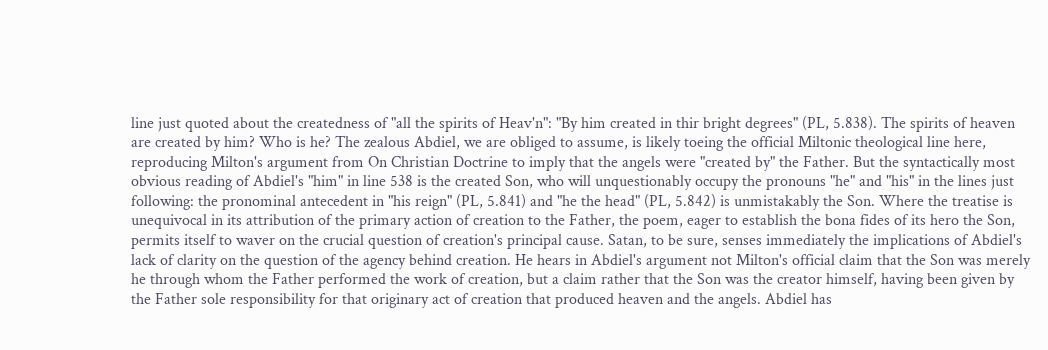line just quoted about the createdness of "all the spirits of Heav'n": "By him created in thir bright degrees" (PL, 5.838). The spirits of heaven are created by him? Who is he? The zealous Abdiel, we are obliged to assume, is likely toeing the official Miltonic theological line here, reproducing Milton's argument from On Christian Doctrine to imply that the angels were "created by" the Father. But the syntactically most obvious reading of Abdiel's "him" in line 538 is the created Son, who will unquestionably occupy the pronouns "he" and "his" in the lines just following: the pronominal antecedent in "his reign" (PL, 5.841) and "he the head" (PL, 5.842) is unmistakably the Son. Where the treatise is unequivocal in its attribution of the primary action of creation to the Father, the poem, eager to establish the bona fides of its hero the Son, permits itself to waver on the crucial question of creation's principal cause. Satan, to be sure, senses immediately the implications of Abdiel's lack of clarity on the question of the agency behind creation. He hears in Abdiel's argument not Milton's official claim that the Son was merely he through whom the Father performed the work of creation, but a claim rather that the Son was the creator himself, having been given by the Father sole responsibility for that originary act of creation that produced heaven and the angels. Abdiel has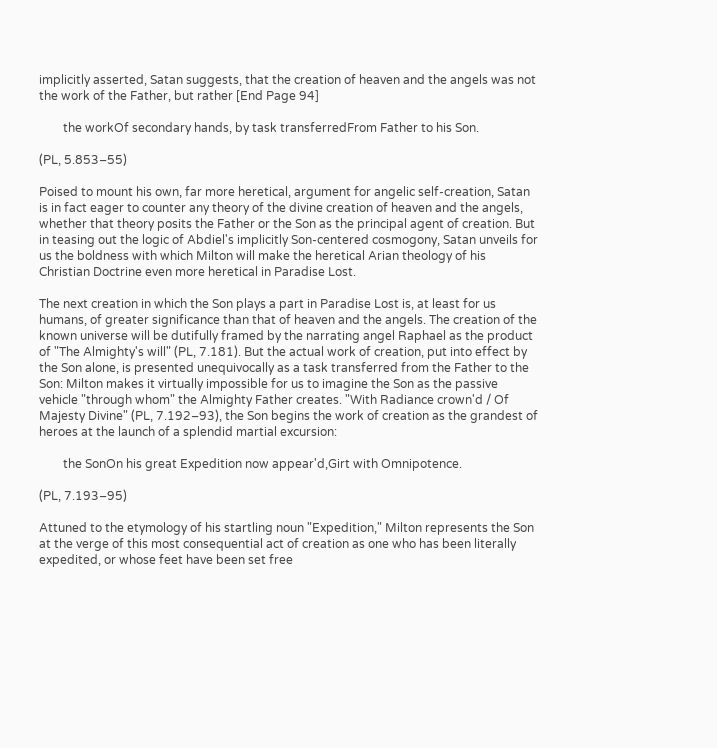implicitly asserted, Satan suggests, that the creation of heaven and the angels was not the work of the Father, but rather [End Page 94]

        the workOf secondary hands, by task transferredFrom Father to his Son.

(PL, 5.853–55)

Poised to mount his own, far more heretical, argument for angelic self-creation, Satan is in fact eager to counter any theory of the divine creation of heaven and the angels, whether that theory posits the Father or the Son as the principal agent of creation. But in teasing out the logic of Abdiel's implicitly Son-centered cosmogony, Satan unveils for us the boldness with which Milton will make the heretical Arian theology of his Christian Doctrine even more heretical in Paradise Lost.

The next creation in which the Son plays a part in Paradise Lost is, at least for us humans, of greater significance than that of heaven and the angels. The creation of the known universe will be dutifully framed by the narrating angel Raphael as the product of "The Almighty's will" (PL, 7.181). But the actual work of creation, put into effect by the Son alone, is presented unequivocally as a task transferred from the Father to the Son: Milton makes it virtually impossible for us to imagine the Son as the passive vehicle "through whom" the Almighty Father creates. "With Radiance crown'd / Of Majesty Divine" (PL, 7.192–93), the Son begins the work of creation as the grandest of heroes at the launch of a splendid martial excursion:

        the SonOn his great Expedition now appear'd,Girt with Omnipotence.

(PL, 7.193–95)

Attuned to the etymology of his startling noun "Expedition," Milton represents the Son at the verge of this most consequential act of creation as one who has been literally expedited, or whose feet have been set free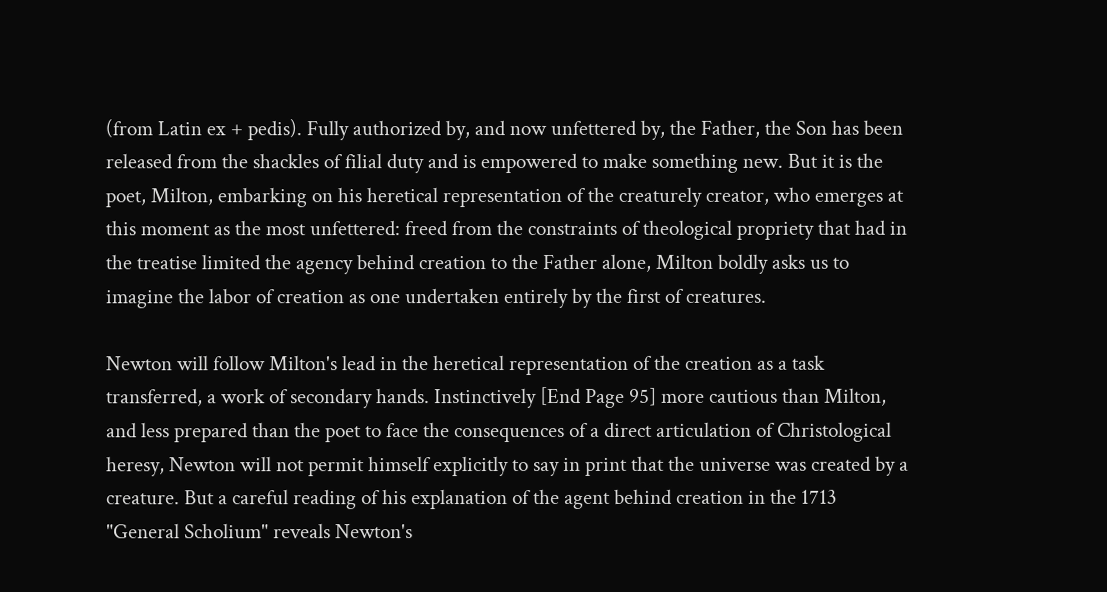(from Latin ex + pedis). Fully authorized by, and now unfettered by, the Father, the Son has been released from the shackles of filial duty and is empowered to make something new. But it is the poet, Milton, embarking on his heretical representation of the creaturely creator, who emerges at this moment as the most unfettered: freed from the constraints of theological propriety that had in the treatise limited the agency behind creation to the Father alone, Milton boldly asks us to imagine the labor of creation as one undertaken entirely by the first of creatures.

Newton will follow Milton's lead in the heretical representation of the creation as a task transferred, a work of secondary hands. Instinctively [End Page 95] more cautious than Milton, and less prepared than the poet to face the consequences of a direct articulation of Christological heresy, Newton will not permit himself explicitly to say in print that the universe was created by a creature. But a careful reading of his explanation of the agent behind creation in the 1713 "General Scholium" reveals Newton's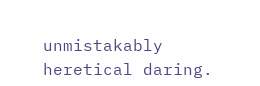unmistakably heretical daring.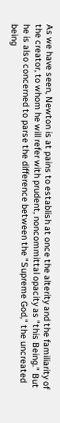As we have seen, Newton is at pains to establish at once the alterity and the familiarity of the creator, to whom he will refer with prudent, noncommittal opacity as "this Being." But he is also concerned to parse the difference between the "Supreme God," the uncreated being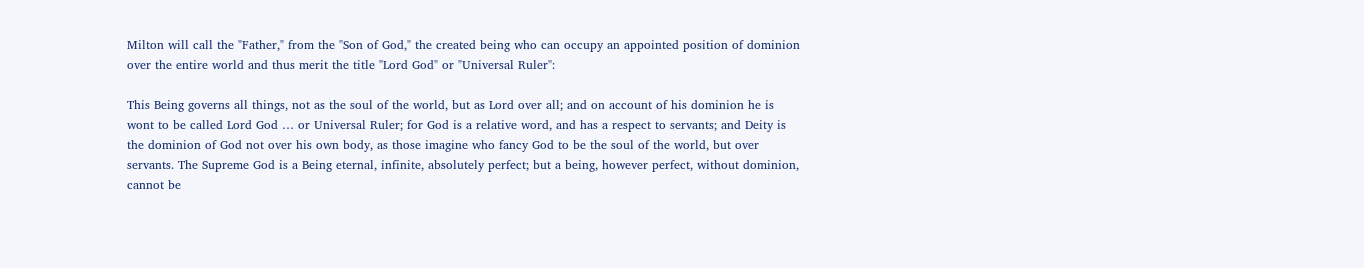Milton will call the "Father," from the "Son of God," the created being who can occupy an appointed position of dominion over the entire world and thus merit the title "Lord God" or "Universal Ruler":

This Being governs all things, not as the soul of the world, but as Lord over all; and on account of his dominion he is wont to be called Lord God … or Universal Ruler; for God is a relative word, and has a respect to servants; and Deity is the dominion of God not over his own body, as those imagine who fancy God to be the soul of the world, but over servants. The Supreme God is a Being eternal, infinite, absolutely perfect; but a being, however perfect, without dominion, cannot be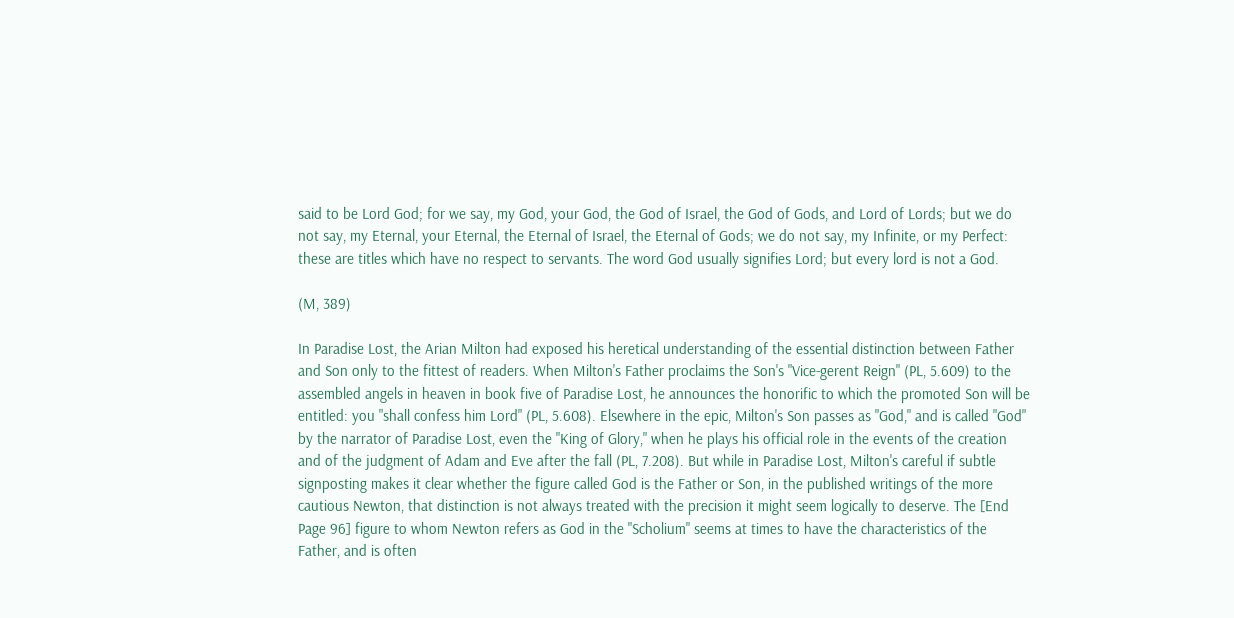said to be Lord God; for we say, my God, your God, the God of Israel, the God of Gods, and Lord of Lords; but we do not say, my Eternal, your Eternal, the Eternal of Israel, the Eternal of Gods; we do not say, my Infinite, or my Perfect: these are titles which have no respect to servants. The word God usually signifies Lord; but every lord is not a God.

(M, 389)

In Paradise Lost, the Arian Milton had exposed his heretical understanding of the essential distinction between Father and Son only to the fittest of readers. When Milton's Father proclaims the Son's "Vice-gerent Reign" (PL, 5.609) to the assembled angels in heaven in book five of Paradise Lost, he announces the honorific to which the promoted Son will be entitled: you "shall confess him Lord" (PL, 5.608). Elsewhere in the epic, Milton's Son passes as "God," and is called "God" by the narrator of Paradise Lost, even the "King of Glory," when he plays his official role in the events of the creation and of the judgment of Adam and Eve after the fall (PL, 7.208). But while in Paradise Lost, Milton's careful if subtle signposting makes it clear whether the figure called God is the Father or Son, in the published writings of the more cautious Newton, that distinction is not always treated with the precision it might seem logically to deserve. The [End Page 96] figure to whom Newton refers as God in the "Scholium" seems at times to have the characteristics of the Father, and is often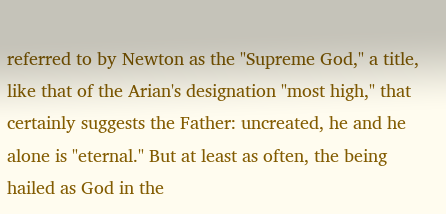referred to by Newton as the "Supreme God," a title, like that of the Arian's designation "most high," that certainly suggests the Father: uncreated, he and he alone is "eternal." But at least as often, the being hailed as God in the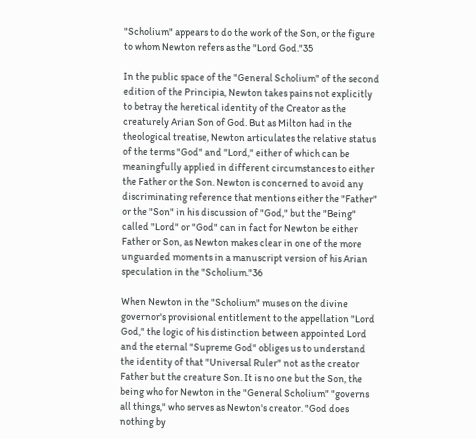"Scholium" appears to do the work of the Son, or the figure to whom Newton refers as the "Lord God."35

In the public space of the "General Scholium" of the second edition of the Principia, Newton takes pains not explicitly to betray the heretical identity of the Creator as the creaturely Arian Son of God. But as Milton had in the theological treatise, Newton articulates the relative status of the terms "God" and "Lord," either of which can be meaningfully applied in different circumstances to either the Father or the Son. Newton is concerned to avoid any discriminating reference that mentions either the "Father" or the "Son" in his discussion of "God," but the "Being" called "Lord" or "God" can in fact for Newton be either Father or Son, as Newton makes clear in one of the more unguarded moments in a manuscript version of his Arian speculation in the "Scholium."36

When Newton in the "Scholium" muses on the divine governor's provisional entitlement to the appellation "Lord God," the logic of his distinction between appointed Lord and the eternal "Supreme God" obliges us to understand the identity of that "Universal Ruler" not as the creator Father but the creature Son. It is no one but the Son, the being who for Newton in the "General Scholium" "governs all things," who serves as Newton's creator. "God does nothing by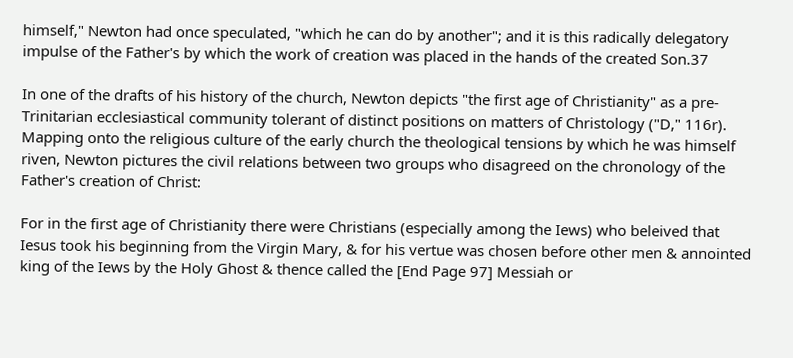himself," Newton had once speculated, "which he can do by another"; and it is this radically delegatory impulse of the Father's by which the work of creation was placed in the hands of the created Son.37

In one of the drafts of his history of the church, Newton depicts "the first age of Christianity" as a pre-Trinitarian ecclesiastical community tolerant of distinct positions on matters of Christology ("D," 116r). Mapping onto the religious culture of the early church the theological tensions by which he was himself riven, Newton pictures the civil relations between two groups who disagreed on the chronology of the Father's creation of Christ:

For in the first age of Christianity there were Christians (especially among the Iews) who beleived that Iesus took his beginning from the Virgin Mary, & for his vertue was chosen before other men & annointed king of the Iews by the Holy Ghost & thence called the [End Page 97] Messiah or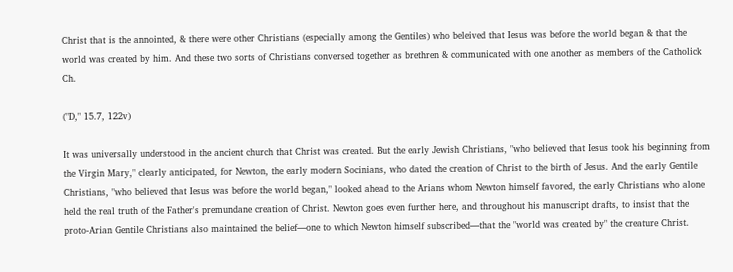Christ that is the annointed, & there were other Christians (especially among the Gentiles) who beleived that Iesus was before the world began & that the world was created by him. And these two sorts of Christians conversed together as brethren & communicated with one another as members of the Catholick Ch.

("D," 15.7, 122v)

It was universally understood in the ancient church that Christ was created. But the early Jewish Christians, "who believed that Iesus took his beginning from the Virgin Mary," clearly anticipated, for Newton, the early modern Socinians, who dated the creation of Christ to the birth of Jesus. And the early Gentile Christians, "who believed that Iesus was before the world began," looked ahead to the Arians whom Newton himself favored, the early Christians who alone held the real truth of the Father's premundane creation of Christ. Newton goes even further here, and throughout his manuscript drafts, to insist that the proto-Arian Gentile Christians also maintained the belief—one to which Newton himself subscribed—that the "world was created by" the creature Christ.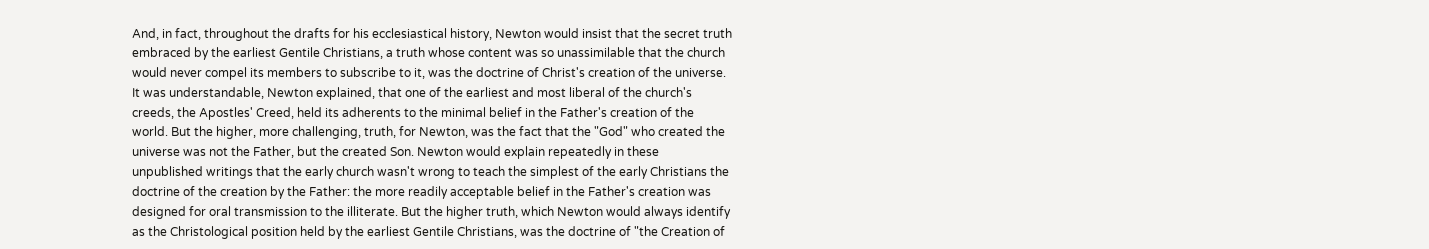And, in fact, throughout the drafts for his ecclesiastical history, Newton would insist that the secret truth embraced by the earliest Gentile Christians, a truth whose content was so unassimilable that the church would never compel its members to subscribe to it, was the doctrine of Christ's creation of the universe. It was understandable, Newton explained, that one of the earliest and most liberal of the church's creeds, the Apostles' Creed, held its adherents to the minimal belief in the Father's creation of the world. But the higher, more challenging, truth, for Newton, was the fact that the "God" who created the universe was not the Father, but the created Son. Newton would explain repeatedly in these unpublished writings that the early church wasn't wrong to teach the simplest of the early Christians the doctrine of the creation by the Father: the more readily acceptable belief in the Father's creation was designed for oral transmission to the illiterate. But the higher truth, which Newton would always identify as the Christological position held by the earliest Gentile Christians, was the doctrine of "the Creation of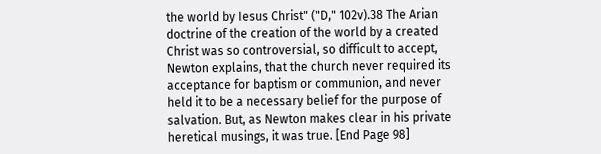the world by Iesus Christ" ("D," 102v).38 The Arian doctrine of the creation of the world by a created Christ was so controversial, so difficult to accept, Newton explains, that the church never required its acceptance for baptism or communion, and never held it to be a necessary belief for the purpose of salvation. But, as Newton makes clear in his private heretical musings, it was true. [End Page 98]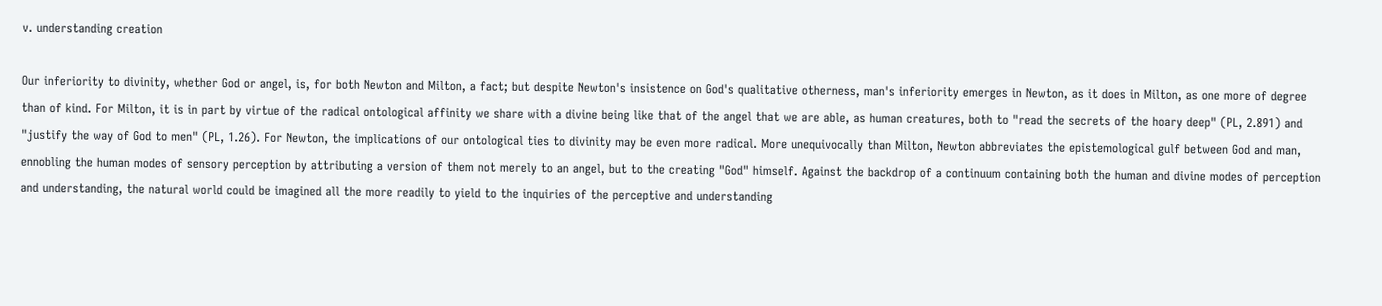v. understanding creation

Our inferiority to divinity, whether God or angel, is, for both Newton and Milton, a fact; but despite Newton's insistence on God's qualitative otherness, man's inferiority emerges in Newton, as it does in Milton, as one more of degree than of kind. For Milton, it is in part by virtue of the radical ontological affinity we share with a divine being like that of the angel that we are able, as human creatures, both to "read the secrets of the hoary deep" (PL, 2.891) and "justify the way of God to men" (PL, 1.26). For Newton, the implications of our ontological ties to divinity may be even more radical. More unequivocally than Milton, Newton abbreviates the epistemological gulf between God and man, ennobling the human modes of sensory perception by attributing a version of them not merely to an angel, but to the creating "God" himself. Against the backdrop of a continuum containing both the human and divine modes of perception and understanding, the natural world could be imagined all the more readily to yield to the inquiries of the perceptive and understanding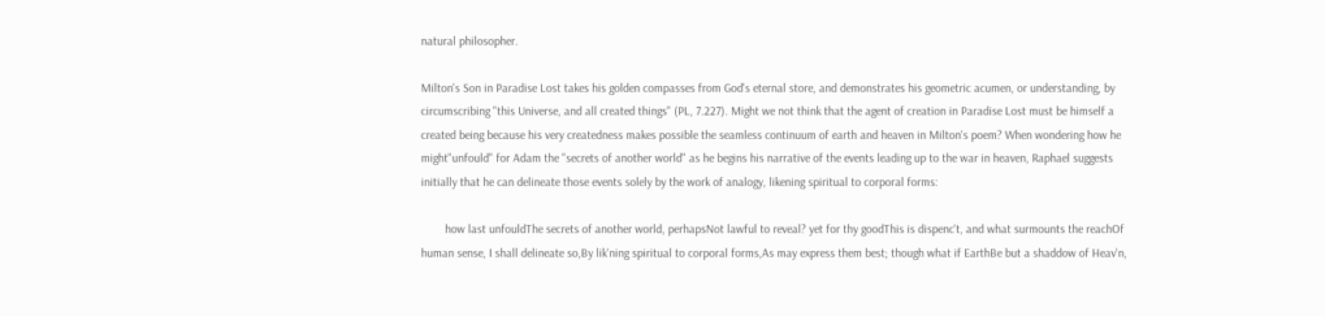natural philosopher.

Milton's Son in Paradise Lost takes his golden compasses from God's eternal store, and demonstrates his geometric acumen, or understanding, by circumscribing "this Universe, and all created things" (PL, 7.227). Might we not think that the agent of creation in Paradise Lost must be himself a created being because his very createdness makes possible the seamless continuum of earth and heaven in Milton's poem? When wondering how he might"unfould" for Adam the "secrets of another world" as he begins his narrative of the events leading up to the war in heaven, Raphael suggests initially that he can delineate those events solely by the work of analogy, likening spiritual to corporal forms:

        how last unfouldThe secrets of another world, perhapsNot lawful to reveal? yet for thy goodThis is dispenc't, and what surmounts the reachOf human sense, I shall delineate so,By lik'ning spiritual to corporal forms,As may express them best; though what if EarthBe but a shaddow of Heav'n,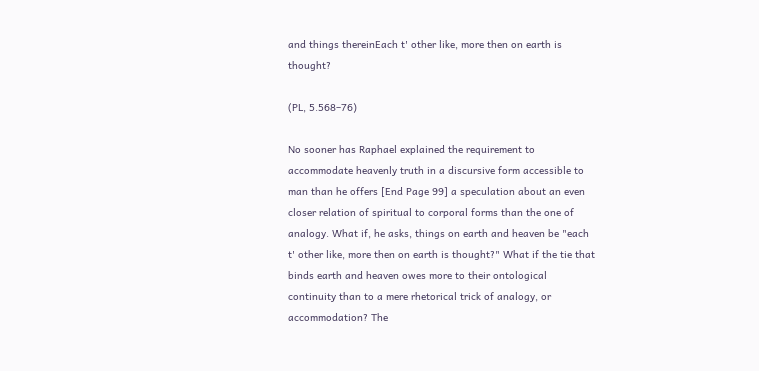and things thereinEach t' other like, more then on earth is thought?

(PL, 5.568–76)

No sooner has Raphael explained the requirement to accommodate heavenly truth in a discursive form accessible to man than he offers [End Page 99] a speculation about an even closer relation of spiritual to corporal forms than the one of analogy. What if, he asks, things on earth and heaven be "each t' other like, more then on earth is thought?" What if the tie that binds earth and heaven owes more to their ontological continuity than to a mere rhetorical trick of analogy, or accommodation? The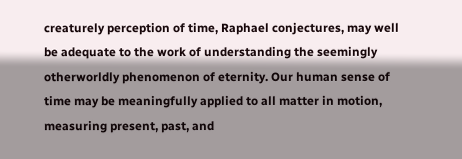creaturely perception of time, Raphael conjectures, may well be adequate to the work of understanding the seemingly otherworldly phenomenon of eternity. Our human sense of time may be meaningfully applied to all matter in motion, measuring present, past, and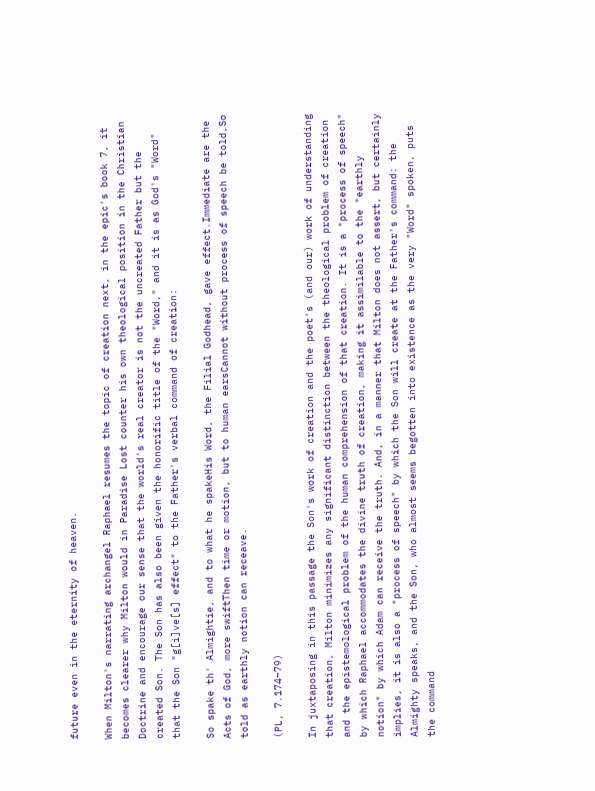future even in the eternity of heaven.

When Milton's narrating archangel Raphael resumes the topic of creation next, in the epic's book 7, it becomes clearer why Milton would in Paradise Lost counter his own theological position in the Christian Doctrine and encourage our sense that the world's real creator is not the uncreated Father but the created Son. The Son has also been given the honorific title of the "Word," and it is as God's "Word" that the Son "g[i]ve[s] effect" to the Father's verbal command of creation:

So spake th' Almightie, and to what he spakeHis Word, the Filial Godhead, gave effect.Immediate are the Acts of God, more swiftThen time or motion, but to human earsCannot without process of speech be told,So told as earthly notion can receave.

(PL, 7.174–79)

In juxtaposing in this passage the Son's work of creation and the poet's (and our) work of understanding that creation, Milton minimizes any significant distinction between the theological problem of creation and the epistemological problem of the human comprehension of that creation. It is a "process of speech" by which Raphael accommodates the divine truth of creation, making it assimilable to the "earthly notion" by which Adam can receive the truth. And, in a manner that Milton does not assert, but certainly implies, it is also a "process of speech" by which the Son will create at the Father's command: the Almighty speaks, and the Son, who almost seems begotten into existence as the very "Word" spoken, puts the command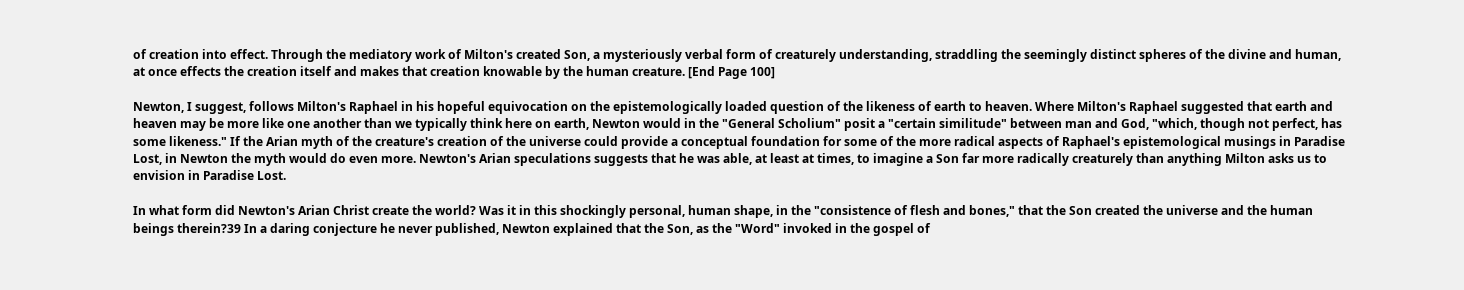of creation into effect. Through the mediatory work of Milton's created Son, a mysteriously verbal form of creaturely understanding, straddling the seemingly distinct spheres of the divine and human, at once effects the creation itself and makes that creation knowable by the human creature. [End Page 100]

Newton, I suggest, follows Milton's Raphael in his hopeful equivocation on the epistemologically loaded question of the likeness of earth to heaven. Where Milton's Raphael suggested that earth and heaven may be more like one another than we typically think here on earth, Newton would in the "General Scholium" posit a "certain similitude" between man and God, "which, though not perfect, has some likeness." If the Arian myth of the creature's creation of the universe could provide a conceptual foundation for some of the more radical aspects of Raphael's epistemological musings in Paradise Lost, in Newton the myth would do even more. Newton's Arian speculations suggests that he was able, at least at times, to imagine a Son far more radically creaturely than anything Milton asks us to envision in Paradise Lost.

In what form did Newton's Arian Christ create the world? Was it in this shockingly personal, human shape, in the "consistence of flesh and bones," that the Son created the universe and the human beings therein?39 In a daring conjecture he never published, Newton explained that the Son, as the "Word" invoked in the gospel of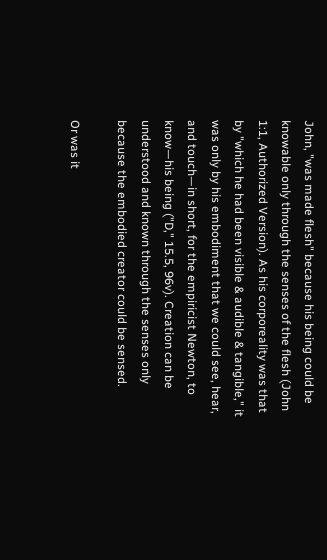John, "was made flesh" because his being could be knowable only through the senses of the flesh (John 1:1, Authorized Version). As his corporeality was that by "which he had been visible & audible & tangible," it was only by his embodiment that we could see, hear, and touch—in short, for the empiricist Newton, to know—his being ("D," 15.5, 96v). Creation can be understood and known through the senses only because the embodied creator could be sensed.

Or was it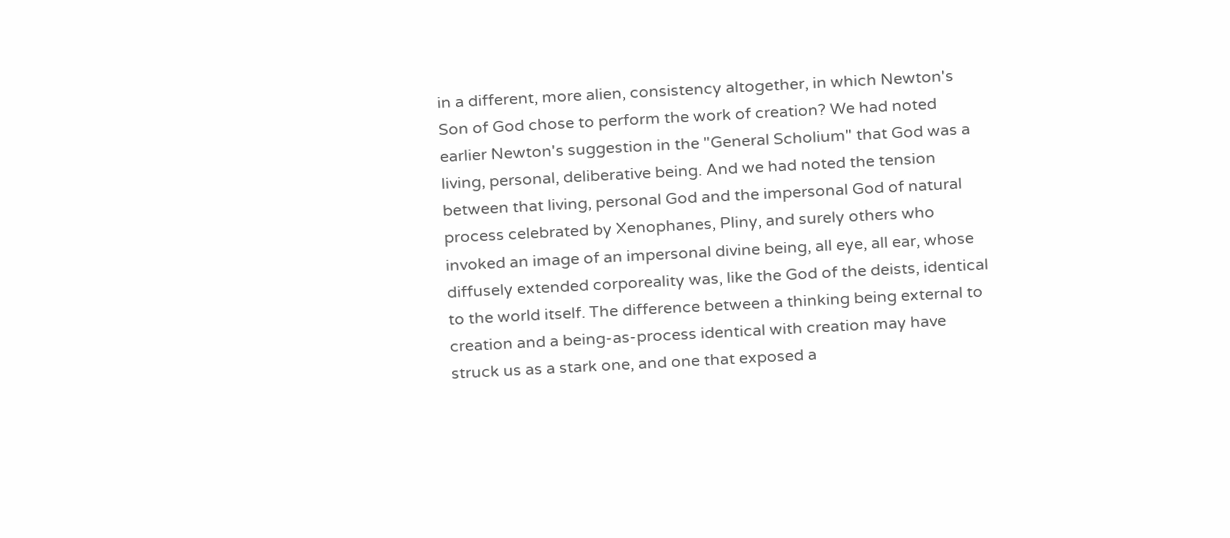in a different, more alien, consistency altogether, in which Newton's Son of God chose to perform the work of creation? We had noted earlier Newton's suggestion in the "General Scholium" that God was a living, personal, deliberative being. And we had noted the tension between that living, personal God and the impersonal God of natural process celebrated by Xenophanes, Pliny, and surely others who invoked an image of an impersonal divine being, all eye, all ear, whose diffusely extended corporeality was, like the God of the deists, identical to the world itself. The difference between a thinking being external to creation and a being-as-process identical with creation may have struck us as a stark one, and one that exposed a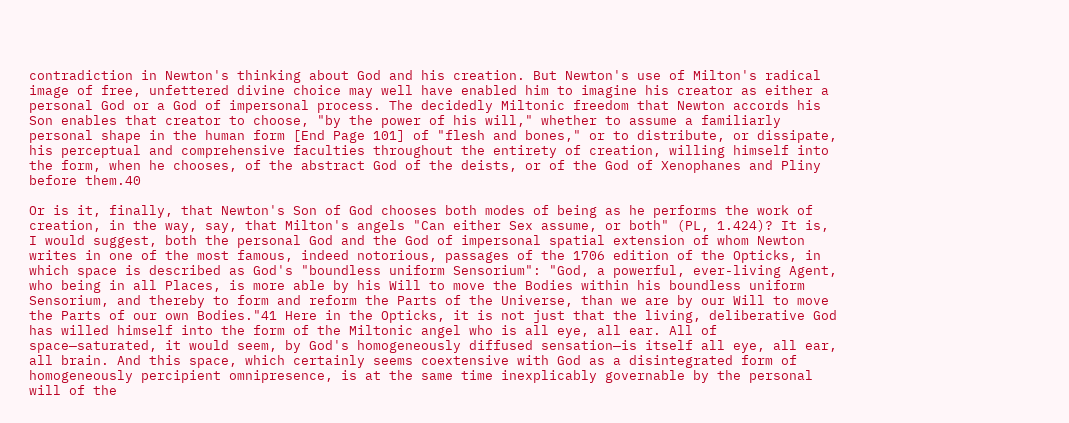contradiction in Newton's thinking about God and his creation. But Newton's use of Milton's radical image of free, unfettered divine choice may well have enabled him to imagine his creator as either a personal God or a God of impersonal process. The decidedly Miltonic freedom that Newton accords his Son enables that creator to choose, "by the power of his will," whether to assume a familiarly personal shape in the human form [End Page 101] of "flesh and bones," or to distribute, or dissipate, his perceptual and comprehensive faculties throughout the entirety of creation, willing himself into the form, when he chooses, of the abstract God of the deists, or of the God of Xenophanes and Pliny before them.40

Or is it, finally, that Newton's Son of God chooses both modes of being as he performs the work of creation, in the way, say, that Milton's angels "Can either Sex assume, or both" (PL, 1.424)? It is, I would suggest, both the personal God and the God of impersonal spatial extension of whom Newton writes in one of the most famous, indeed notorious, passages of the 1706 edition of the Opticks, in which space is described as God's "boundless uniform Sensorium": "God, a powerful, ever-living Agent, who being in all Places, is more able by his Will to move the Bodies within his boundless uniform Sensorium, and thereby to form and reform the Parts of the Universe, than we are by our Will to move the Parts of our own Bodies."41 Here in the Opticks, it is not just that the living, deliberative God has willed himself into the form of the Miltonic angel who is all eye, all ear. All of space—saturated, it would seem, by God's homogeneously diffused sensation—is itself all eye, all ear, all brain. And this space, which certainly seems coextensive with God as a disintegrated form of homogeneously percipient omnipresence, is at the same time inexplicably governable by the personal will of the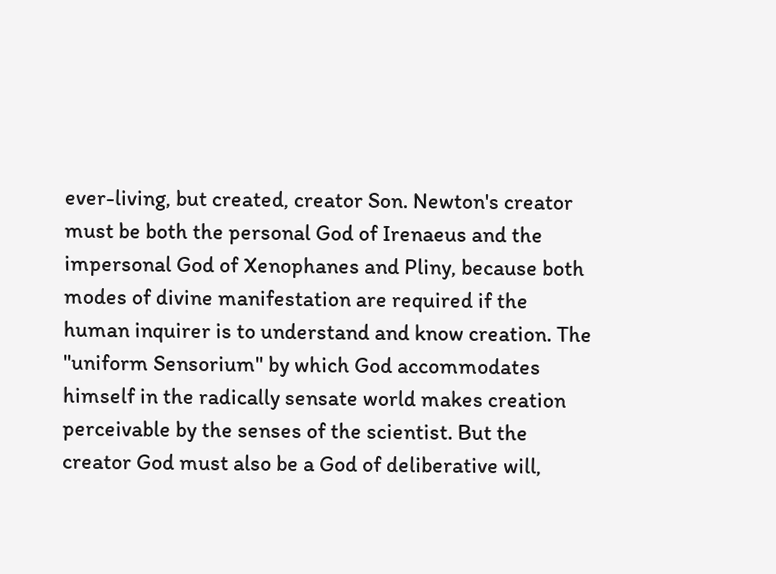ever-living, but created, creator Son. Newton's creator must be both the personal God of Irenaeus and the impersonal God of Xenophanes and Pliny, because both modes of divine manifestation are required if the human inquirer is to understand and know creation. The "uniform Sensorium" by which God accommodates himself in the radically sensate world makes creation perceivable by the senses of the scientist. But the creator God must also be a God of deliberative will,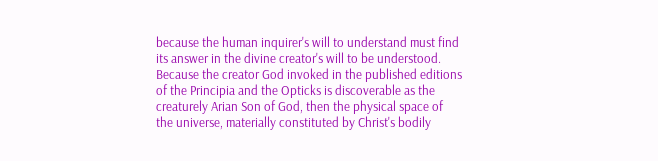because the human inquirer's will to understand must find its answer in the divine creator's will to be understood. Because the creator God invoked in the published editions of the Principia and the Opticks is discoverable as the creaturely Arian Son of God, then the physical space of the universe, materially constituted by Christ's bodily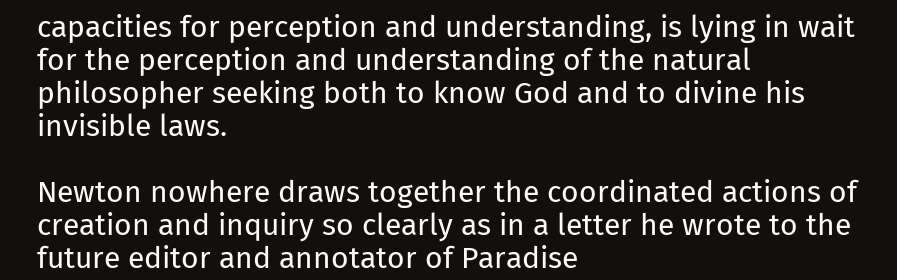capacities for perception and understanding, is lying in wait for the perception and understanding of the natural philosopher seeking both to know God and to divine his invisible laws.

Newton nowhere draws together the coordinated actions of creation and inquiry so clearly as in a letter he wrote to the future editor and annotator of Paradise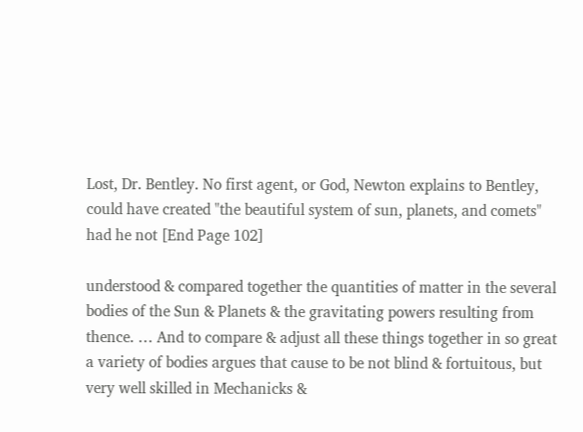Lost, Dr. Bentley. No first agent, or God, Newton explains to Bentley, could have created "the beautiful system of sun, planets, and comets" had he not [End Page 102]

understood & compared together the quantities of matter in the several bodies of the Sun & Planets & the gravitating powers resulting from thence. … And to compare & adjust all these things together in so great a variety of bodies argues that cause to be not blind & fortuitous, but very well skilled in Mechanicks &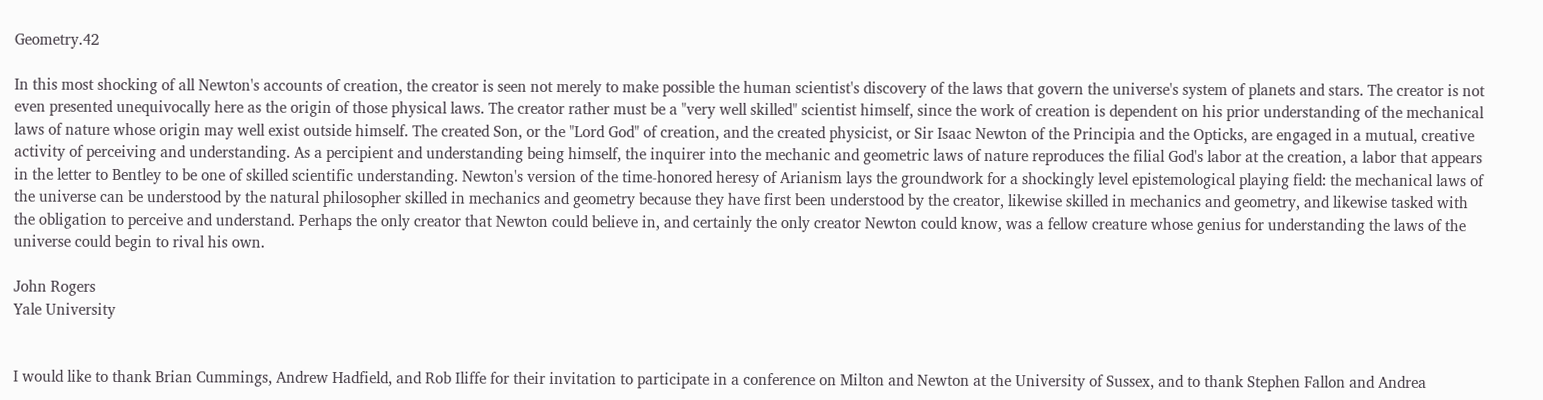Geometry.42

In this most shocking of all Newton's accounts of creation, the creator is seen not merely to make possible the human scientist's discovery of the laws that govern the universe's system of planets and stars. The creator is not even presented unequivocally here as the origin of those physical laws. The creator rather must be a "very well skilled" scientist himself, since the work of creation is dependent on his prior understanding of the mechanical laws of nature whose origin may well exist outside himself. The created Son, or the "Lord God" of creation, and the created physicist, or Sir Isaac Newton of the Principia and the Opticks, are engaged in a mutual, creative activity of perceiving and understanding. As a percipient and understanding being himself, the inquirer into the mechanic and geometric laws of nature reproduces the filial God's labor at the creation, a labor that appears in the letter to Bentley to be one of skilled scientific understanding. Newton's version of the time-honored heresy of Arianism lays the groundwork for a shockingly level epistemological playing field: the mechanical laws of the universe can be understood by the natural philosopher skilled in mechanics and geometry because they have first been understood by the creator, likewise skilled in mechanics and geometry, and likewise tasked with the obligation to perceive and understand. Perhaps the only creator that Newton could believe in, and certainly the only creator Newton could know, was a fellow creature whose genius for understanding the laws of the universe could begin to rival his own.

John Rogers
Yale University


I would like to thank Brian Cummings, Andrew Hadfield, and Rob Iliffe for their invitation to participate in a conference on Milton and Newton at the University of Sussex, and to thank Stephen Fallon and Andrea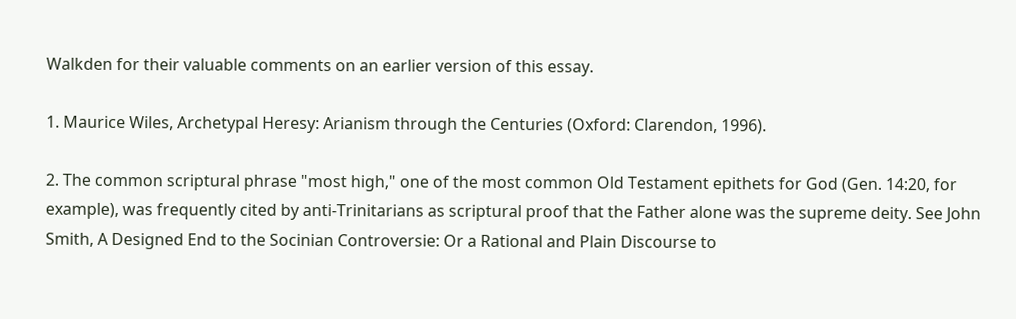Walkden for their valuable comments on an earlier version of this essay.

1. Maurice Wiles, Archetypal Heresy: Arianism through the Centuries (Oxford: Clarendon, 1996).

2. The common scriptural phrase "most high," one of the most common Old Testament epithets for God (Gen. 14:20, for example), was frequently cited by anti-Trinitarians as scriptural proof that the Father alone was the supreme deity. See John Smith, A Designed End to the Socinian Controversie: Or a Rational and Plain Discourse to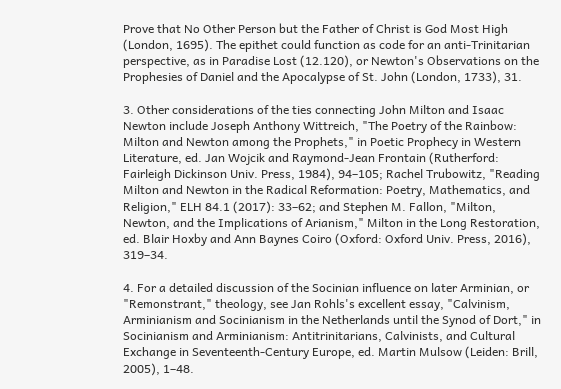Prove that No Other Person but the Father of Christ is God Most High (London, 1695). The epithet could function as code for an anti-Trinitarian perspective, as in Paradise Lost (12.120), or Newton's Observations on the Prophesies of Daniel and the Apocalypse of St. John (London, 1733), 31.

3. Other considerations of the ties connecting John Milton and Isaac Newton include Joseph Anthony Wittreich, "The Poetry of the Rainbow: Milton and Newton among the Prophets," in Poetic Prophecy in Western Literature, ed. Jan Wojcik and Raymond-Jean Frontain (Rutherford: Fairleigh Dickinson Univ. Press, 1984), 94–105; Rachel Trubowitz, "Reading Milton and Newton in the Radical Reformation: Poetry, Mathematics, and Religion," ELH 84.1 (2017): 33–62; and Stephen M. Fallon, "Milton, Newton, and the Implications of Arianism," Milton in the Long Restoration, ed. Blair Hoxby and Ann Baynes Coiro (Oxford: Oxford Univ. Press, 2016), 319–34.

4. For a detailed discussion of the Socinian influence on later Arminian, or "Remonstrant," theology, see Jan Rohls's excellent essay, "Calvinism, Arminianism and Socinianism in the Netherlands until the Synod of Dort," in Socinianism and Arminianism: Antitrinitarians, Calvinists, and Cultural Exchange in Seventeenth-Century Europe, ed. Martin Mulsow (Leiden: Brill, 2005), 1–48.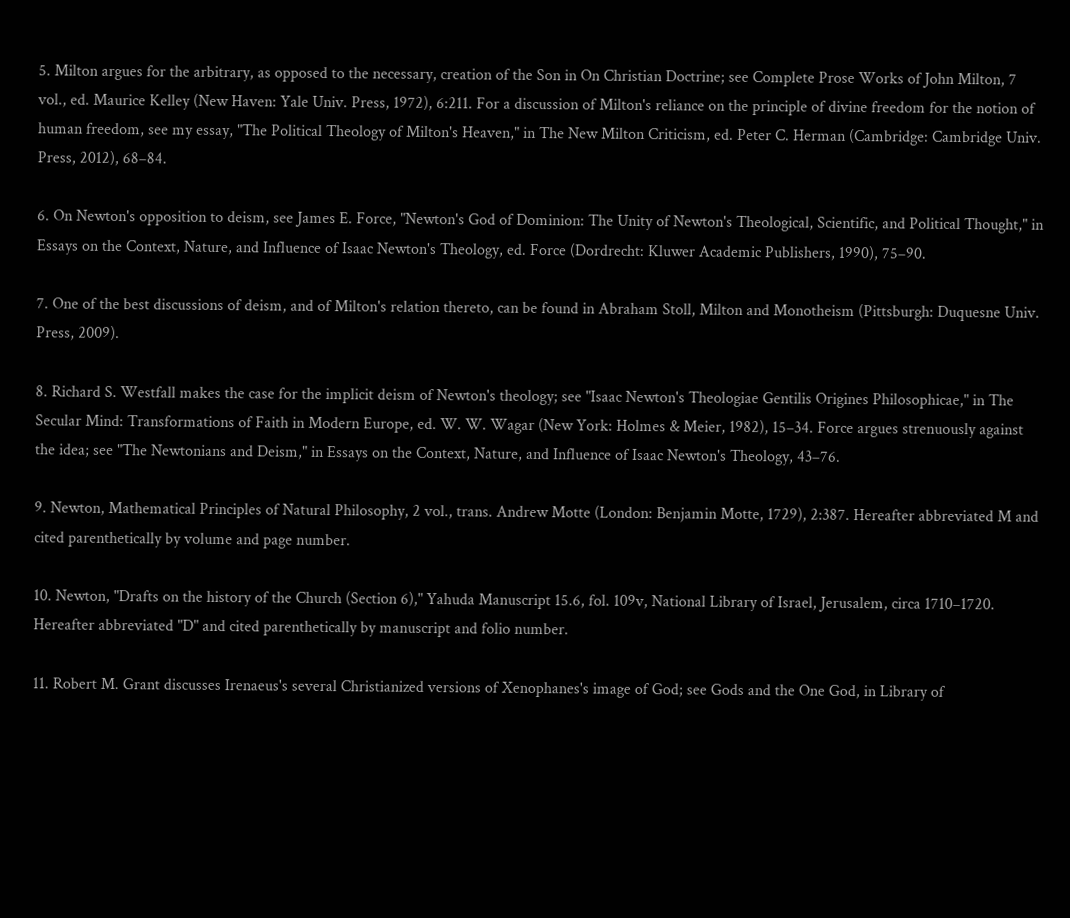5. Milton argues for the arbitrary, as opposed to the necessary, creation of the Son in On Christian Doctrine; see Complete Prose Works of John Milton, 7 vol., ed. Maurice Kelley (New Haven: Yale Univ. Press, 1972), 6:211. For a discussion of Milton's reliance on the principle of divine freedom for the notion of human freedom, see my essay, "The Political Theology of Milton's Heaven," in The New Milton Criticism, ed. Peter C. Herman (Cambridge: Cambridge Univ. Press, 2012), 68–84.

6. On Newton's opposition to deism, see James E. Force, "Newton's God of Dominion: The Unity of Newton's Theological, Scientific, and Political Thought," in Essays on the Context, Nature, and Influence of Isaac Newton's Theology, ed. Force (Dordrecht: Kluwer Academic Publishers, 1990), 75–90.

7. One of the best discussions of deism, and of Milton's relation thereto, can be found in Abraham Stoll, Milton and Monotheism (Pittsburgh: Duquesne Univ. Press, 2009).

8. Richard S. Westfall makes the case for the implicit deism of Newton's theology; see "Isaac Newton's Theologiae Gentilis Origines Philosophicae," in The Secular Mind: Transformations of Faith in Modern Europe, ed. W. W. Wagar (New York: Holmes & Meier, 1982), 15–34. Force argues strenuously against the idea; see "The Newtonians and Deism," in Essays on the Context, Nature, and Influence of Isaac Newton's Theology, 43–76.

9. Newton, Mathematical Principles of Natural Philosophy, 2 vol., trans. Andrew Motte (London: Benjamin Motte, 1729), 2:387. Hereafter abbreviated M and cited parenthetically by volume and page number.

10. Newton, "Drafts on the history of the Church (Section 6)," Yahuda Manuscript 15.6, fol. 109v, National Library of Israel, Jerusalem, circa 1710–1720. Hereafter abbreviated "D" and cited parenthetically by manuscript and folio number.

11. Robert M. Grant discusses Irenaeus's several Christianized versions of Xenophanes's image of God; see Gods and the One God, in Library of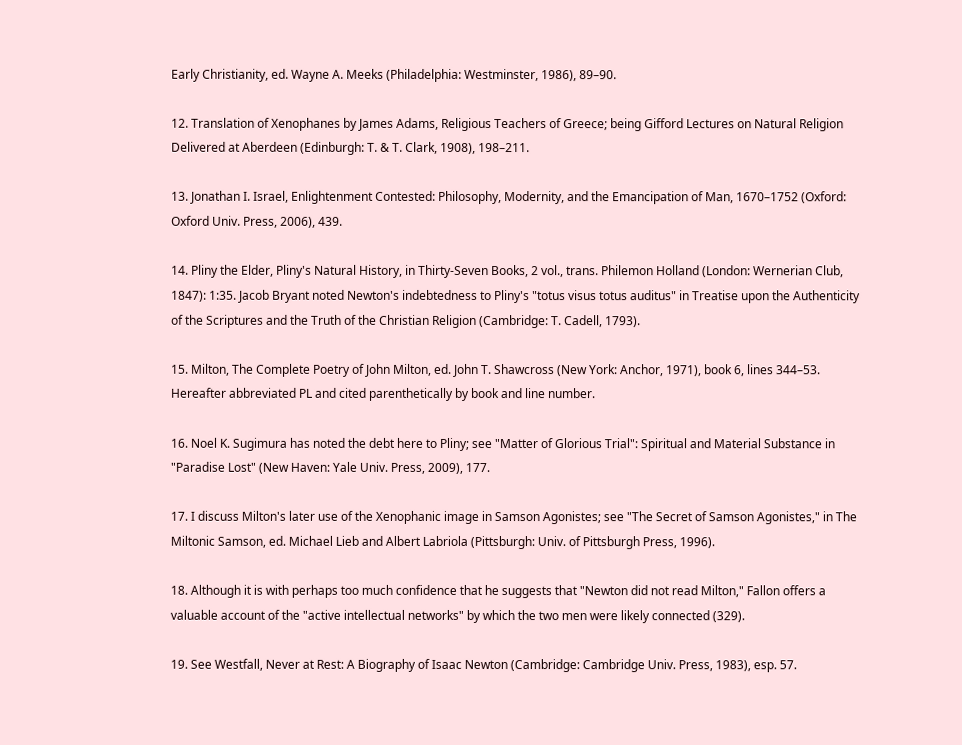Early Christianity, ed. Wayne A. Meeks (Philadelphia: Westminster, 1986), 89–90.

12. Translation of Xenophanes by James Adams, Religious Teachers of Greece; being Gifford Lectures on Natural Religion Delivered at Aberdeen (Edinburgh: T. & T. Clark, 1908), 198–211.

13. Jonathan I. Israel, Enlightenment Contested: Philosophy, Modernity, and the Emancipation of Man, 1670–1752 (Oxford: Oxford Univ. Press, 2006), 439.

14. Pliny the Elder, Pliny's Natural History, in Thirty-Seven Books, 2 vol., trans. Philemon Holland (London: Wernerian Club, 1847): 1:35. Jacob Bryant noted Newton's indebtedness to Pliny's "totus visus totus auditus" in Treatise upon the Authenticity of the Scriptures and the Truth of the Christian Religion (Cambridge: T. Cadell, 1793).

15. Milton, The Complete Poetry of John Milton, ed. John T. Shawcross (New York: Anchor, 1971), book 6, lines 344–53. Hereafter abbreviated PL and cited parenthetically by book and line number.

16. Noel K. Sugimura has noted the debt here to Pliny; see "Matter of Glorious Trial": Spiritual and Material Substance in "Paradise Lost" (New Haven: Yale Univ. Press, 2009), 177.

17. I discuss Milton's later use of the Xenophanic image in Samson Agonistes; see "The Secret of Samson Agonistes," in The Miltonic Samson, ed. Michael Lieb and Albert Labriola (Pittsburgh: Univ. of Pittsburgh Press, 1996).

18. Although it is with perhaps too much confidence that he suggests that "Newton did not read Milton," Fallon offers a valuable account of the "active intellectual networks" by which the two men were likely connected (329).

19. See Westfall, Never at Rest: A Biography of Isaac Newton (Cambridge: Cambridge Univ. Press, 1983), esp. 57.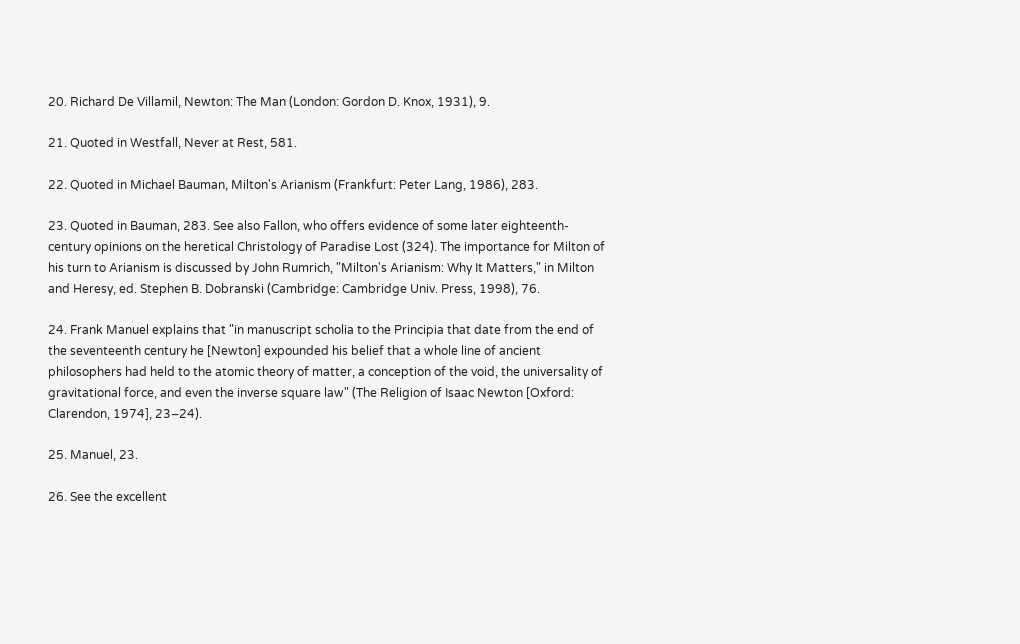20. Richard De Villamil, Newton: The Man (London: Gordon D. Knox, 1931), 9.

21. Quoted in Westfall, Never at Rest, 581.

22. Quoted in Michael Bauman, Milton's Arianism (Frankfurt: Peter Lang, 1986), 283.

23. Quoted in Bauman, 283. See also Fallon, who offers evidence of some later eighteenth-century opinions on the heretical Christology of Paradise Lost (324). The importance for Milton of his turn to Arianism is discussed by John Rumrich, "Milton's Arianism: Why It Matters," in Milton and Heresy, ed. Stephen B. Dobranski (Cambridge: Cambridge Univ. Press, 1998), 76.

24. Frank Manuel explains that "in manuscript scholia to the Principia that date from the end of the seventeenth century he [Newton] expounded his belief that a whole line of ancient philosophers had held to the atomic theory of matter, a conception of the void, the universality of gravitational force, and even the inverse square law" (The Religion of Isaac Newton [Oxford: Clarendon, 1974], 23–24).

25. Manuel, 23.

26. See the excellent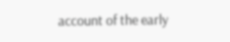account of the early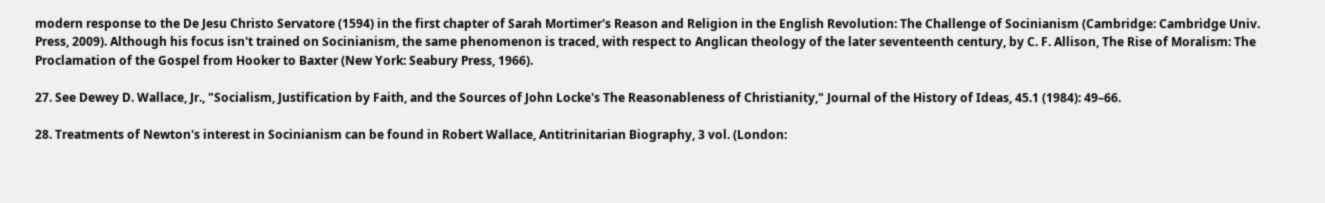modern response to the De Jesu Christo Servatore (1594) in the first chapter of Sarah Mortimer's Reason and Religion in the English Revolution: The Challenge of Socinianism (Cambridge: Cambridge Univ. Press, 2009). Although his focus isn't trained on Socinianism, the same phenomenon is traced, with respect to Anglican theology of the later seventeenth century, by C. F. Allison, The Rise of Moralism: The Proclamation of the Gospel from Hooker to Baxter (New York: Seabury Press, 1966).

27. See Dewey D. Wallace, Jr., "Socialism, Justification by Faith, and the Sources of John Locke's The Reasonableness of Christianity," Journal of the History of Ideas, 45.1 (1984): 49–66.

28. Treatments of Newton's interest in Socinianism can be found in Robert Wallace, Antitrinitarian Biography, 3 vol. (London: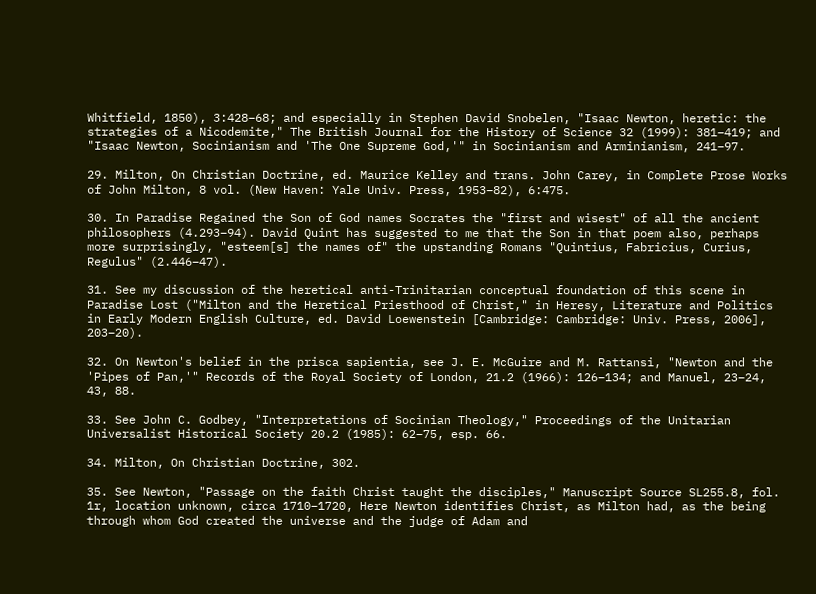Whitfield, 1850), 3:428–68; and especially in Stephen David Snobelen, "Isaac Newton, heretic: the strategies of a Nicodemite," The British Journal for the History of Science 32 (1999): 381–419; and "Isaac Newton, Socinianism and 'The One Supreme God,'" in Socinianism and Arminianism, 241–97.

29. Milton, On Christian Doctrine, ed. Maurice Kelley and trans. John Carey, in Complete Prose Works of John Milton, 8 vol. (New Haven: Yale Univ. Press, 1953–82), 6:475.

30. In Paradise Regained the Son of God names Socrates the "first and wisest" of all the ancient philosophers (4.293–94). David Quint has suggested to me that the Son in that poem also, perhaps more surprisingly, "esteem[s] the names of" the upstanding Romans "Quintius, Fabricius, Curius, Regulus" (2.446–47).

31. See my discussion of the heretical anti-Trinitarian conceptual foundation of this scene in Paradise Lost ("Milton and the Heretical Priesthood of Christ," in Heresy, Literature and Politics in Early Modern English Culture, ed. David Loewenstein [Cambridge: Cambridge: Univ. Press, 2006], 203–20).

32. On Newton's belief in the prisca sapientia, see J. E. McGuire and M. Rattansi, "Newton and the 'Pipes of Pan,'" Records of the Royal Society of London, 21.2 (1966): 126–134; and Manuel, 23–24, 43, 88.

33. See John C. Godbey, "Interpretations of Socinian Theology," Proceedings of the Unitarian Universalist Historical Society 20.2 (1985): 62–75, esp. 66.

34. Milton, On Christian Doctrine, 302.

35. See Newton, "Passage on the faith Christ taught the disciples," Manuscript Source SL255.8, fol. 1r, location unknown, circa 1710–1720, Here Newton identifies Christ, as Milton had, as the being through whom God created the universe and the judge of Adam and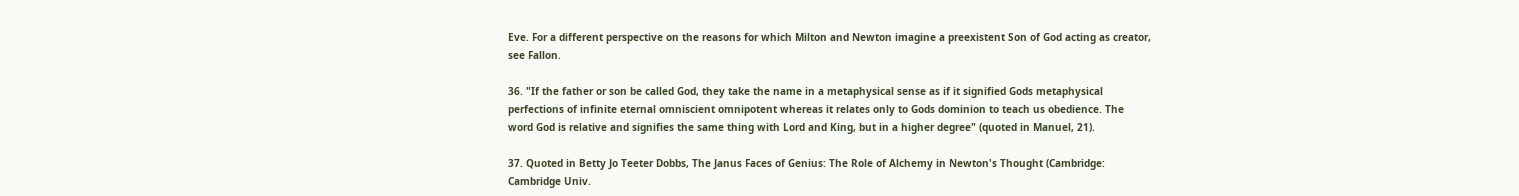Eve. For a different perspective on the reasons for which Milton and Newton imagine a preexistent Son of God acting as creator, see Fallon.

36. "If the father or son be called God, they take the name in a metaphysical sense as if it signified Gods metaphysical perfections of infinite eternal omniscient omnipotent whereas it relates only to Gods dominion to teach us obedience. The word God is relative and signifies the same thing with Lord and King, but in a higher degree" (quoted in Manuel, 21).

37. Quoted in Betty Jo Teeter Dobbs, The Janus Faces of Genius: The Role of Alchemy in Newton's Thought (Cambridge: Cambridge Univ.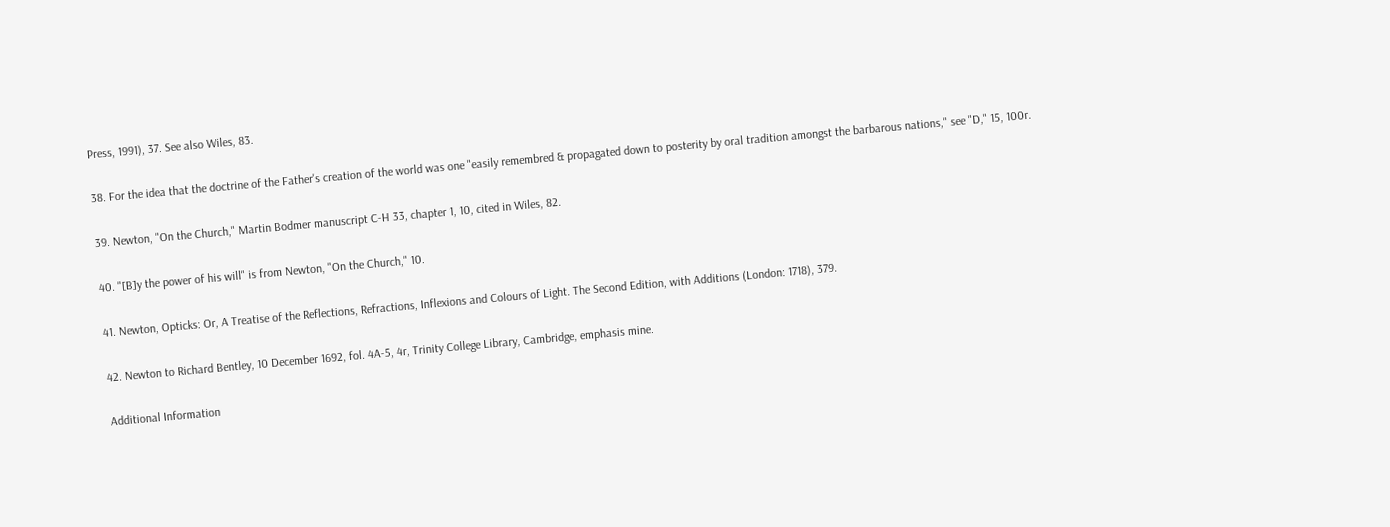Press, 1991), 37. See also Wiles, 83.

38. For the idea that the doctrine of the Father's creation of the world was one "easily remembred & propagated down to posterity by oral tradition amongst the barbarous nations," see "D," 15, 100r.

39. Newton, "On the Church," Martin Bodmer manuscript C-H 33, chapter 1, 10, cited in Wiles, 82.

40. "[B]y the power of his will" is from Newton, "On the Church," 10.

41. Newton, Opticks: Or, A Treatise of the Reflections, Refractions, Inflexions and Colours of Light. The Second Edition, with Additions (London: 1718), 379.

42. Newton to Richard Bentley, 10 December 1692, fol. 4A-5, 4r, Trinity College Library, Cambridge, emphasis mine.

Additional Information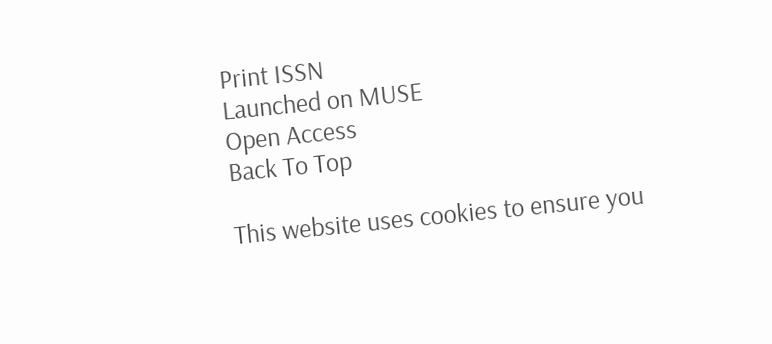Print ISSN
Launched on MUSE
Open Access
Back To Top

This website uses cookies to ensure you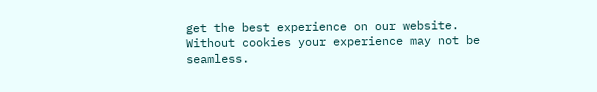get the best experience on our website. Without cookies your experience may not be seamless.